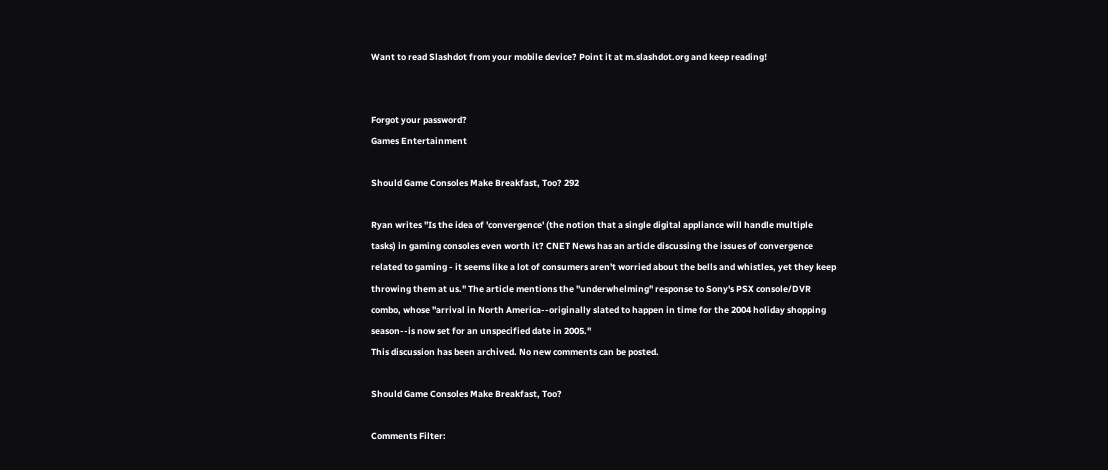Want to read Slashdot from your mobile device? Point it at m.slashdot.org and keep reading!


Forgot your password?
Games Entertainment

Should Game Consoles Make Breakfast, Too? 292

Ryan writes "Is the idea of 'convergence' (the notion that a single digital appliance will handle multiple tasks) in gaming consoles even worth it? CNET News has an article discussing the issues of convergence related to gaming - it seems like a lot of consumers aren't worried about the bells and whistles, yet they keep throwing them at us." The article mentions the "underwhelming" response to Sony's PSX console/DVR combo, whose "arrival in North America--originally slated to happen in time for the 2004 holiday shopping season--is now set for an unspecified date in 2005."
This discussion has been archived. No new comments can be posted.

Should Game Consoles Make Breakfast, Too?

Comments Filter: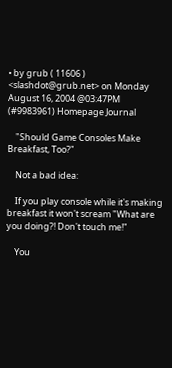• by grub ( 11606 ) <slashdot@grub.net> on Monday August 16, 2004 @03:47PM (#9983961) Homepage Journal

    "Should Game Consoles Make Breakfast, Too?"

    Not a bad idea:

    If you play console while it's making breakfast it won't scream "What are you doing?! Don't touch me!"

    You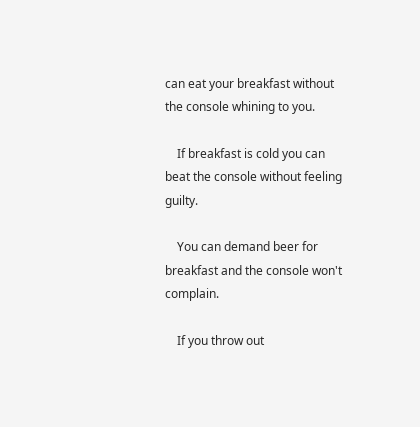can eat your breakfast without the console whining to you.

    If breakfast is cold you can beat the console without feeling guilty.

    You can demand beer for breakfast and the console won't complain.

    If you throw out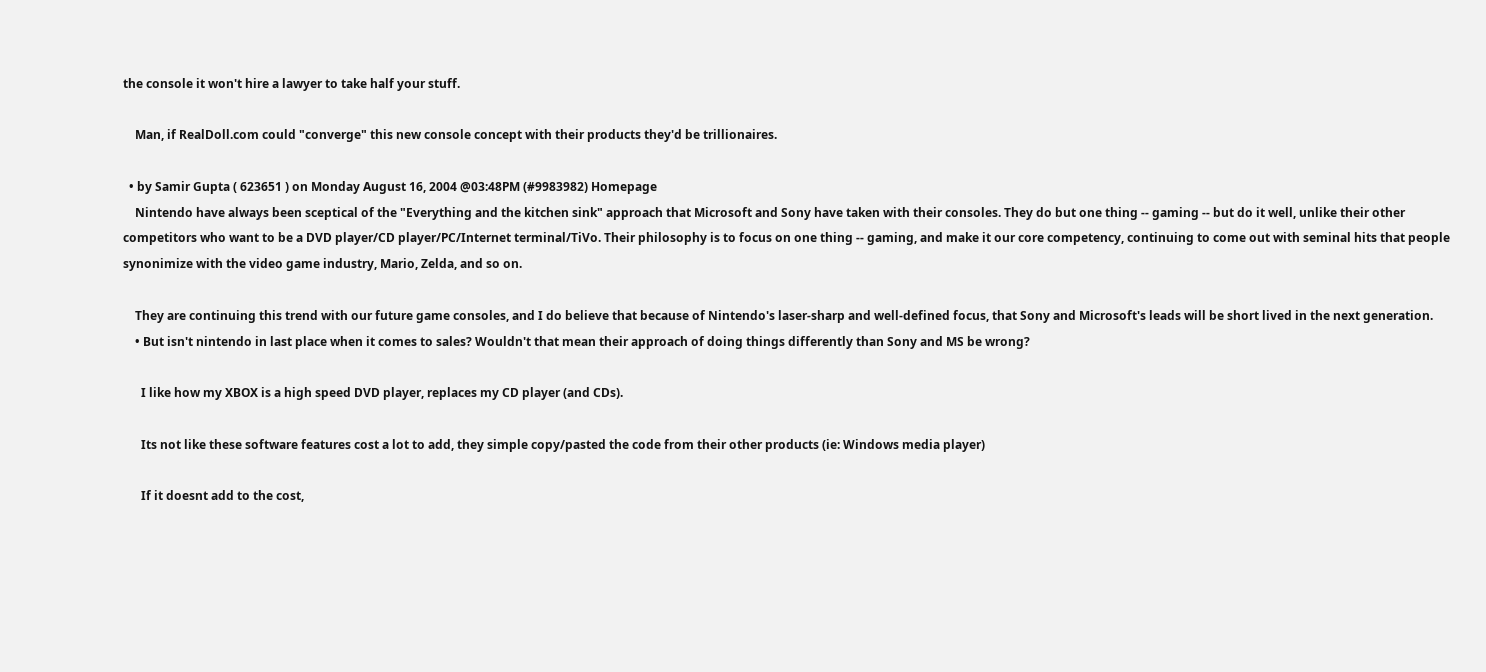the console it won't hire a lawyer to take half your stuff.

    Man, if RealDoll.com could "converge" this new console concept with their products they'd be trillionaires.

  • by Samir Gupta ( 623651 ) on Monday August 16, 2004 @03:48PM (#9983982) Homepage
    Nintendo have always been sceptical of the "Everything and the kitchen sink" approach that Microsoft and Sony have taken with their consoles. They do but one thing -- gaming -- but do it well, unlike their other competitors who want to be a DVD player/CD player/PC/Internet terminal/TiVo. Their philosophy is to focus on one thing -- gaming, and make it our core competency, continuing to come out with seminal hits that people synonimize with the video game industry, Mario, Zelda, and so on.

    They are continuing this trend with our future game consoles, and I do believe that because of Nintendo's laser-sharp and well-defined focus, that Sony and Microsoft's leads will be short lived in the next generation.
    • But isn't nintendo in last place when it comes to sales? Wouldn't that mean their approach of doing things differently than Sony and MS be wrong?

      I like how my XBOX is a high speed DVD player, replaces my CD player (and CDs).

      Its not like these software features cost a lot to add, they simple copy/pasted the code from their other products (ie: Windows media player)

      If it doesnt add to the cost,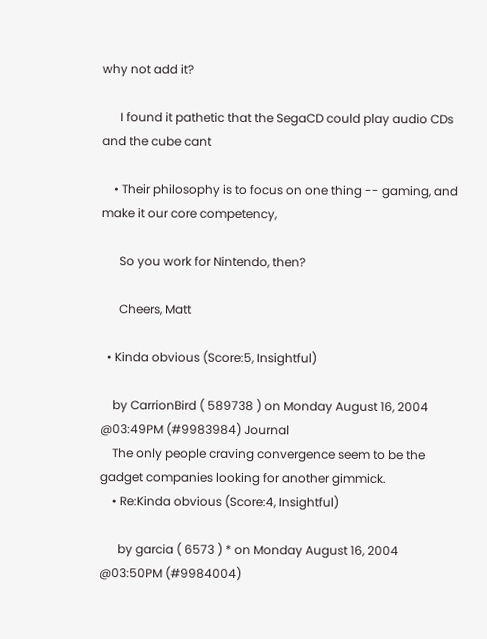why not add it?

      I found it pathetic that the SegaCD could play audio CDs and the cube cant

    • Their philosophy is to focus on one thing -- gaming, and make it our core competency,

      So you work for Nintendo, then?

      Cheers, Matt

  • Kinda obvious (Score:5, Insightful)

    by CarrionBird ( 589738 ) on Monday August 16, 2004 @03:49PM (#9983984) Journal
    The only people craving convergence seem to be the gadget companies looking for another gimmick.
    • Re:Kinda obvious (Score:4, Insightful)

      by garcia ( 6573 ) * on Monday August 16, 2004 @03:50PM (#9984004)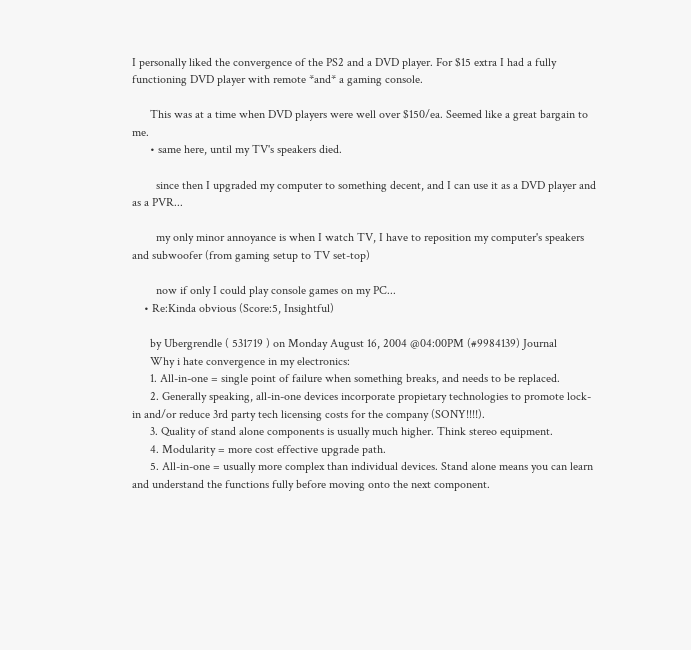I personally liked the convergence of the PS2 and a DVD player. For $15 extra I had a fully functioning DVD player with remote *and* a gaming console.

      This was at a time when DVD players were well over $150/ea. Seemed like a great bargain to me.
      • same here, until my TV's speakers died.

        since then I upgraded my computer to something decent, and I can use it as a DVD player and as a PVR...

        my only minor annoyance is when I watch TV, I have to reposition my computer's speakers and subwoofer (from gaming setup to TV set-top)

        now if only I could play console games on my PC...
    • Re:Kinda obvious (Score:5, Insightful)

      by Ubergrendle ( 531719 ) on Monday August 16, 2004 @04:00PM (#9984139) Journal
      Why i hate convergence in my electronics:
      1. All-in-one = single point of failure when something breaks, and needs to be replaced.
      2. Generally speaking, all-in-one devices incorporate propietary technologies to promote lock-in and/or reduce 3rd party tech licensing costs for the company (SONY!!!!).
      3. Quality of stand alone components is usually much higher. Think stereo equipment.
      4. Modularity = more cost effective upgrade path.
      5. All-in-one = usually more complex than individual devices. Stand alone means you can learn and understand the functions fully before moving onto the next component.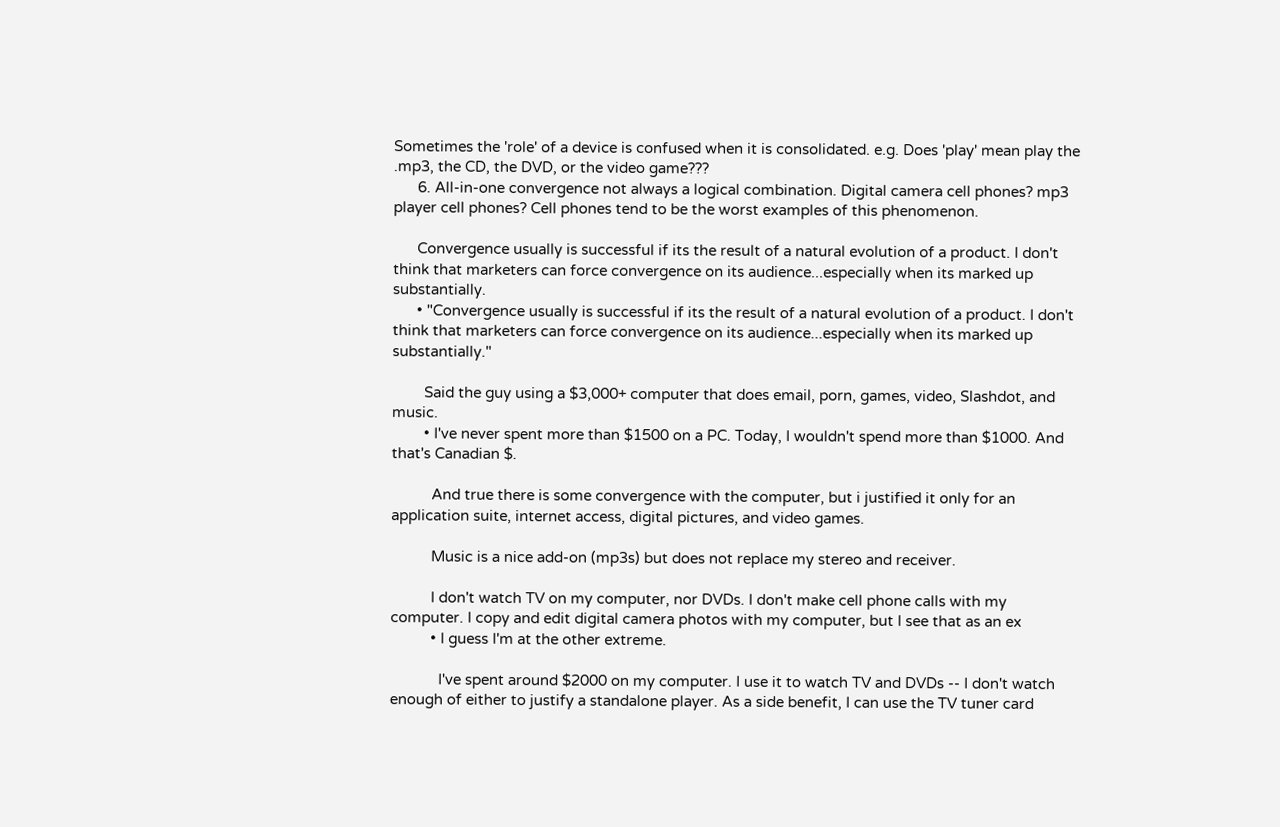Sometimes the 'role' of a device is confused when it is consolidated. e.g. Does 'play' mean play the .mp3, the CD, the DVD, or the video game???
      6. All-in-one convergence not always a logical combination. Digital camera cell phones? mp3 player cell phones? Cell phones tend to be the worst examples of this phenomenon.

      Convergence usually is successful if its the result of a natural evolution of a product. I don't think that marketers can force convergence on its audience...especially when its marked up substantially.
      • "Convergence usually is successful if its the result of a natural evolution of a product. I don't think that marketers can force convergence on its audience...especially when its marked up substantially."

        Said the guy using a $3,000+ computer that does email, porn, games, video, Slashdot, and music.
        • I've never spent more than $1500 on a PC. Today, I wouldn't spend more than $1000. And that's Canadian $.

          And true there is some convergence with the computer, but i justified it only for an application suite, internet access, digital pictures, and video games.

          Music is a nice add-on (mp3s) but does not replace my stereo and receiver.

          I don't watch TV on my computer, nor DVDs. I don't make cell phone calls with my computer. I copy and edit digital camera photos with my computer, but I see that as an ex
          • I guess I'm at the other extreme.

            I've spent around $2000 on my computer. I use it to watch TV and DVDs -- I don't watch enough of either to justify a standalone player. As a side benefit, I can use the TV tuner card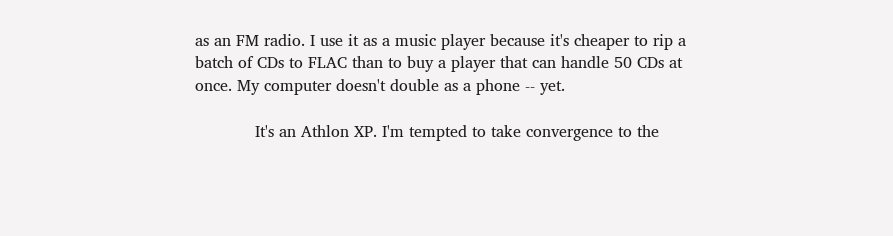as an FM radio. I use it as a music player because it's cheaper to rip a batch of CDs to FLAC than to buy a player that can handle 50 CDs at once. My computer doesn't double as a phone -- yet.

            It's an Athlon XP. I'm tempted to take convergence to the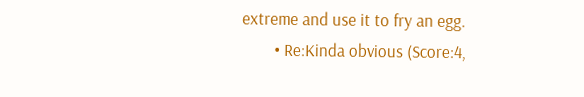extreme and use it to fry an egg.
        • Re:Kinda obvious (Score:4,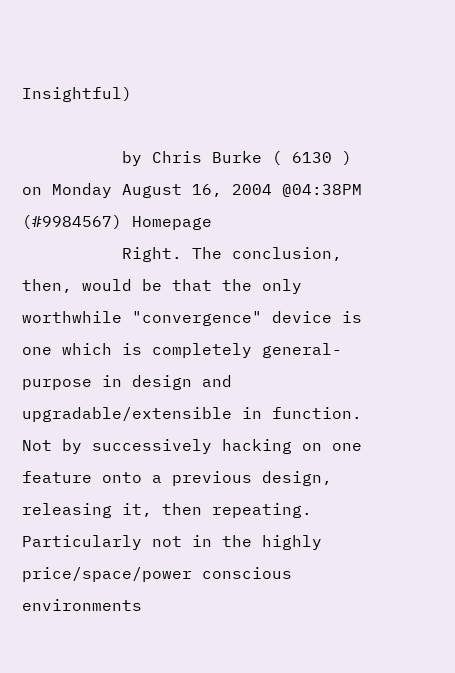Insightful)

          by Chris Burke ( 6130 ) on Monday August 16, 2004 @04:38PM (#9984567) Homepage
          Right. The conclusion, then, would be that the only worthwhile "convergence" device is one which is completely general-purpose in design and upgradable/extensible in function. Not by successively hacking on one feature onto a previous design, releasing it, then repeating. Particularly not in the highly price/space/power conscious environments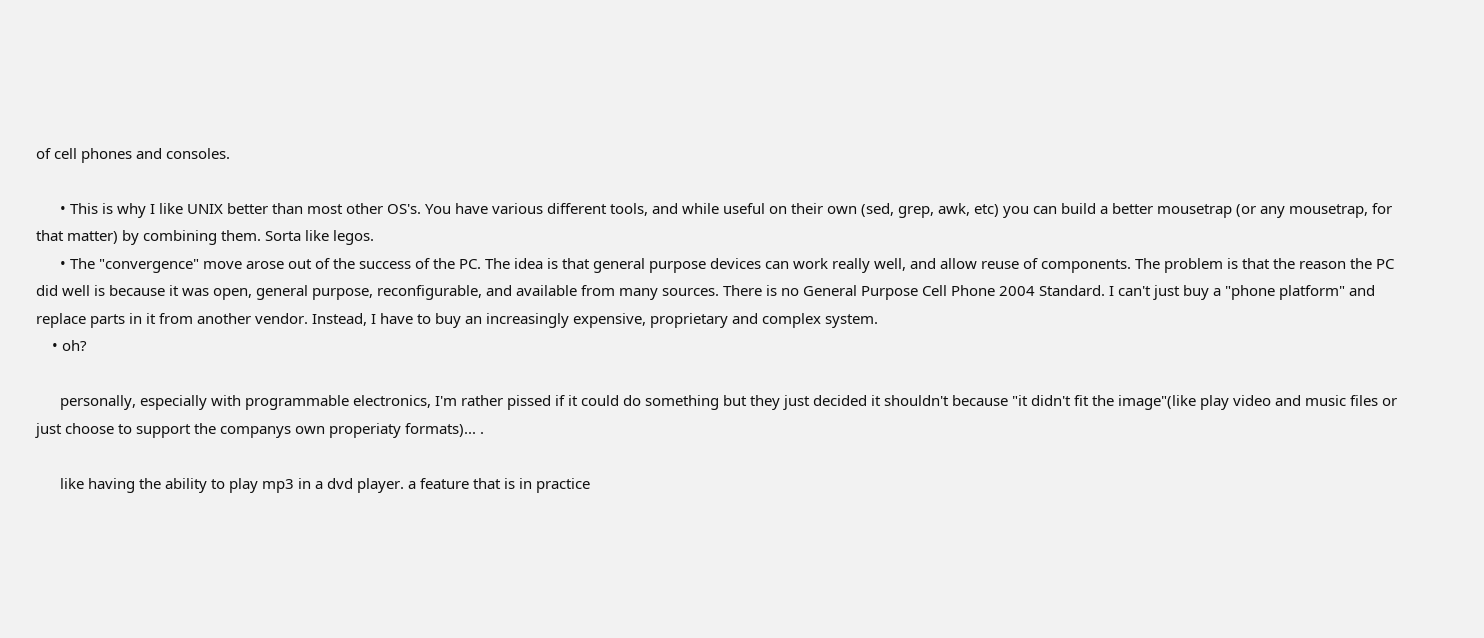of cell phones and consoles.

      • This is why I like UNIX better than most other OS's. You have various different tools, and while useful on their own (sed, grep, awk, etc) you can build a better mousetrap (or any mousetrap, for that matter) by combining them. Sorta like legos.
      • The "convergence" move arose out of the success of the PC. The idea is that general purpose devices can work really well, and allow reuse of components. The problem is that the reason the PC did well is because it was open, general purpose, reconfigurable, and available from many sources. There is no General Purpose Cell Phone 2004 Standard. I can't just buy a "phone platform" and replace parts in it from another vendor. Instead, I have to buy an increasingly expensive, proprietary and complex system.
    • oh?

      personally, especially with programmable electronics, I'm rather pissed if it could do something but they just decided it shouldn't because "it didn't fit the image"(like play video and music files or just choose to support the companys own properiaty formats)... .

      like having the ability to play mp3 in a dvd player. a feature that is in practice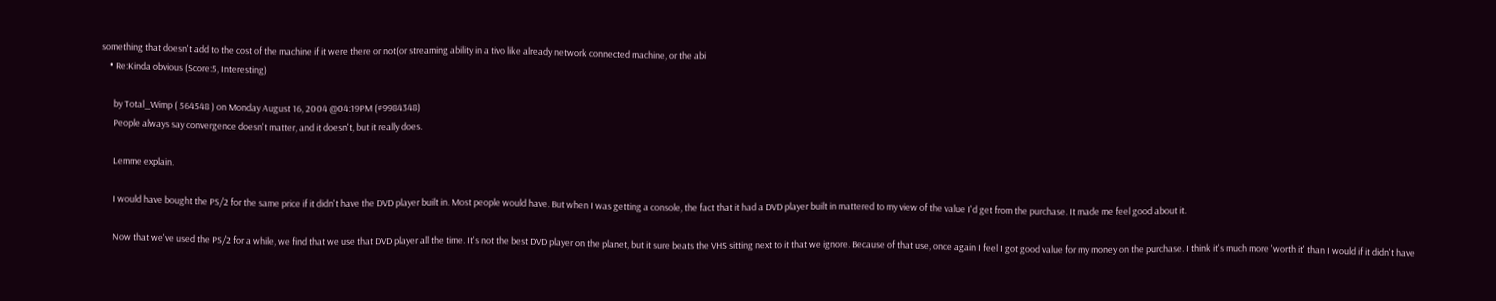something that doesn't add to the cost of the machine if it were there or not(or streaming ability in a tivo like already network connected machine, or the abi
    • Re:Kinda obvious (Score:5, Interesting)

      by Total_Wimp ( 564548 ) on Monday August 16, 2004 @04:19PM (#9984348)
      People always say convergence doesn't matter, and it doesn't, but it really does.

      Lemme explain.

      I would have bought the PS/2 for the same price if it didn't have the DVD player built in. Most people would have. But when I was getting a console, the fact that it had a DVD player built in mattered to my view of the value I'd get from the purchase. It made me feel good about it.

      Now that we've used the PS/2 for a while, we find that we use that DVD player all the time. It's not the best DVD player on the planet, but it sure beats the VHS sitting next to it that we ignore. Because of that use, once again I feel I got good value for my money on the purchase. I think it's much more 'worth it' than I would if it didn't have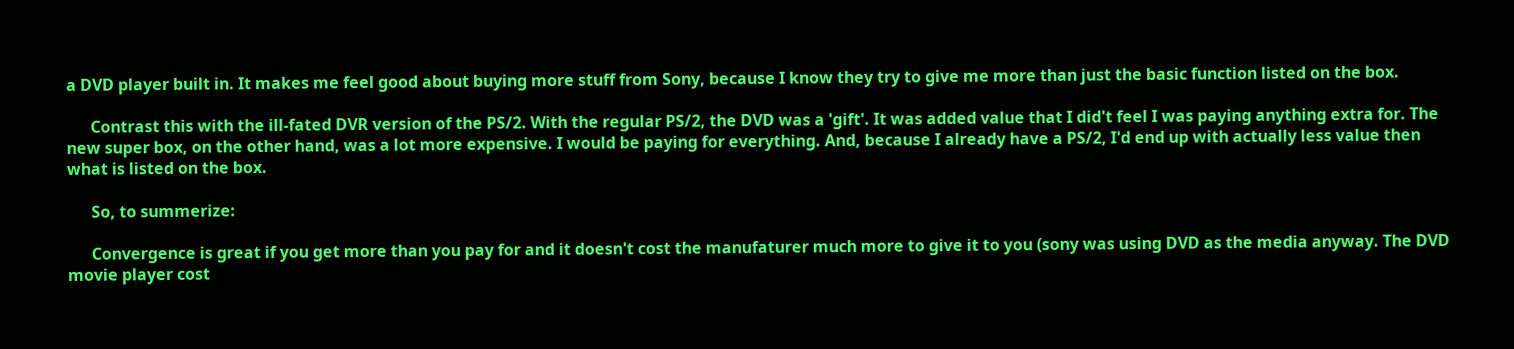a DVD player built in. It makes me feel good about buying more stuff from Sony, because I know they try to give me more than just the basic function listed on the box.

      Contrast this with the ill-fated DVR version of the PS/2. With the regular PS/2, the DVD was a 'gift'. It was added value that I did't feel I was paying anything extra for. The new super box, on the other hand, was a lot more expensive. I would be paying for everything. And, because I already have a PS/2, I'd end up with actually less value then what is listed on the box.

      So, to summerize:

      Convergence is great if you get more than you pay for and it doesn't cost the manufaturer much more to give it to you (sony was using DVD as the media anyway. The DVD movie player cost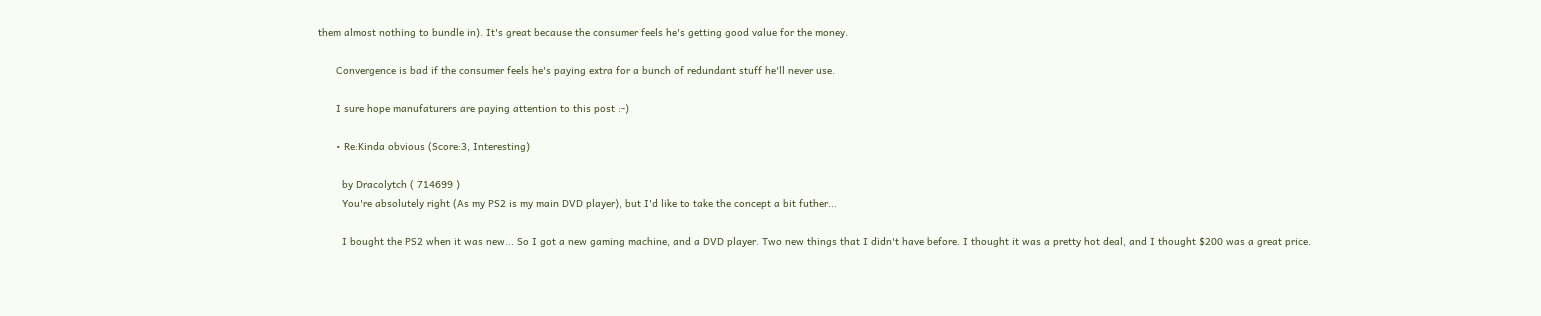them almost nothing to bundle in). It's great because the consumer feels he's getting good value for the money.

      Convergence is bad if the consumer feels he's paying extra for a bunch of redundant stuff he'll never use.

      I sure hope manufaturers are paying attention to this post :-)

      • Re:Kinda obvious (Score:3, Interesting)

        by Dracolytch ( 714699 )
        You're absolutely right (As my PS2 is my main DVD player), but I'd like to take the concept a bit futher...

        I bought the PS2 when it was new... So I got a new gaming machine, and a DVD player. Two new things that I didn't have before. I thought it was a pretty hot deal, and I thought $200 was a great price.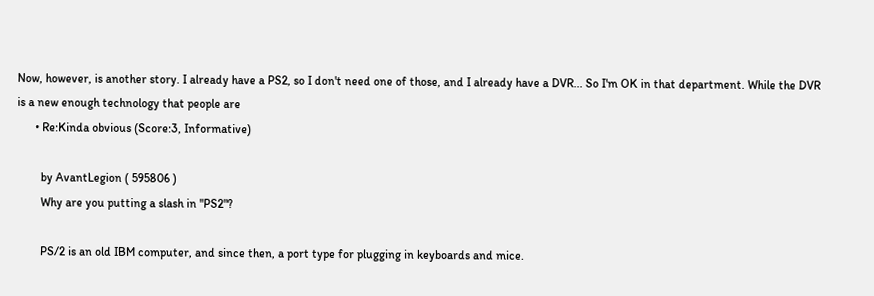Now, however, is another story. I already have a PS2, so I don't need one of those, and I already have a DVR... So I'm OK in that department. While the DVR is a new enough technology that people are
      • Re:Kinda obvious (Score:3, Informative)

        by AvantLegion ( 595806 )
        Why are you putting a slash in "PS2"?

        PS/2 is an old IBM computer, and since then, a port type for plugging in keyboards and mice.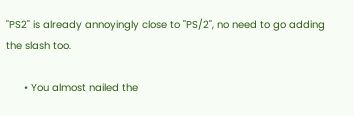"PS2" is already annoyingly close to "PS/2", no need to go adding the slash too.

      • You almost nailed the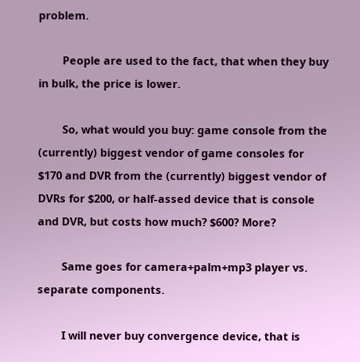problem.

        People are used to the fact, that when they buy in bulk, the price is lower.

        So, what would you buy: game console from the (currently) biggest vendor of game consoles for $170 and DVR from the (currently) biggest vendor of DVRs for $200, or half-assed device that is console and DVR, but costs how much? $600? More?

        Same goes for camera+palm+mp3 player vs. separate components.

        I will never buy convergence device, that is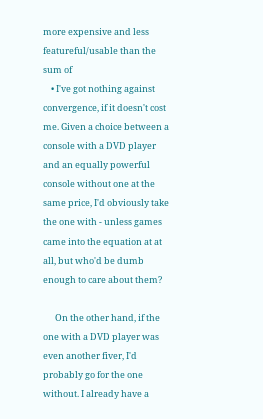more expensive and less featureful/usable than the sum of
    • I've got nothing against convergence, if it doesn't cost me. Given a choice between a console with a DVD player and an equally powerful console without one at the same price, I'd obviously take the one with - unless games came into the equation at at all, but who'd be dumb enough to care about them?

      On the other hand, if the one with a DVD player was even another fiver, I'd probably go for the one without. I already have a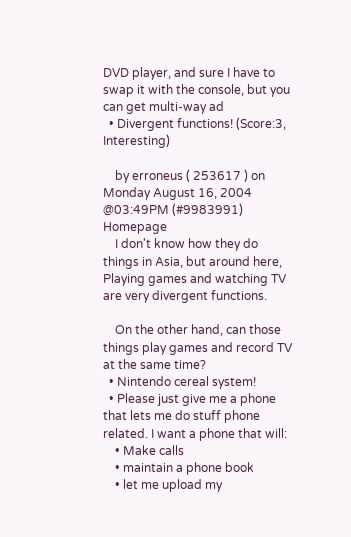DVD player, and sure I have to swap it with the console, but you can get multi-way ad
  • Divergent functions! (Score:3, Interesting)

    by erroneus ( 253617 ) on Monday August 16, 2004 @03:49PM (#9983991) Homepage
    I don't know how they do things in Asia, but around here, Playing games and watching TV are very divergent functions.

    On the other hand, can those things play games and record TV at the same time?
  • Nintendo cereal system!
  • Please just give me a phone that lets me do stuff phone related. I want a phone that will:
    • Make calls
    • maintain a phone book
    • let me upload my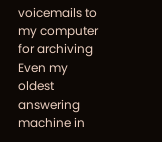voicemails to my computer for archiving Even my oldest answering machine in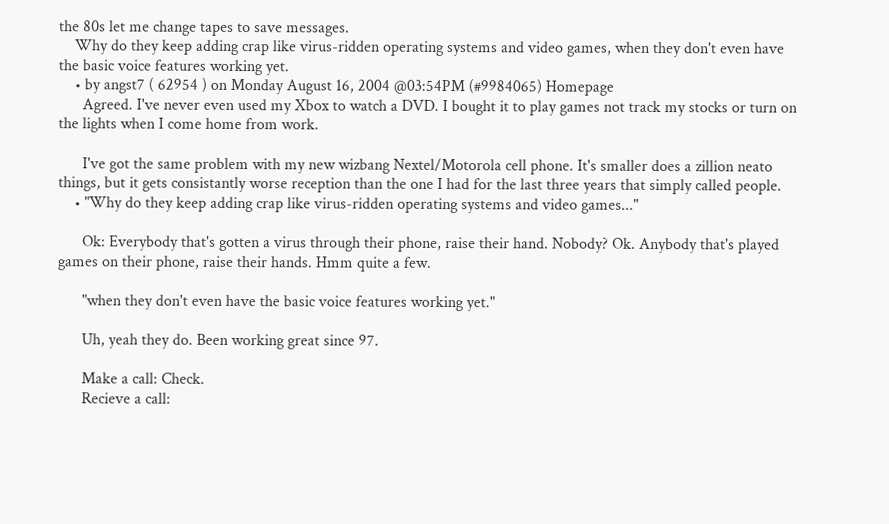the 80s let me change tapes to save messages.
    Why do they keep adding crap like virus-ridden operating systems and video games, when they don't even have the basic voice features working yet.
    • by angst7 ( 62954 ) on Monday August 16, 2004 @03:54PM (#9984065) Homepage
      Agreed. I've never even used my Xbox to watch a DVD. I bought it to play games not track my stocks or turn on the lights when I come home from work.

      I've got the same problem with my new wizbang Nextel/Motorola cell phone. It's smaller does a zillion neato things, but it gets consistantly worse reception than the one I had for the last three years that simply called people.
    • "Why do they keep adding crap like virus-ridden operating systems and video games..."

      Ok: Everybody that's gotten a virus through their phone, raise their hand. Nobody? Ok. Anybody that's played games on their phone, raise their hands. Hmm quite a few.

      "when they don't even have the basic voice features working yet."

      Uh, yeah they do. Been working great since 97.

      Make a call: Check.
      Recieve a call: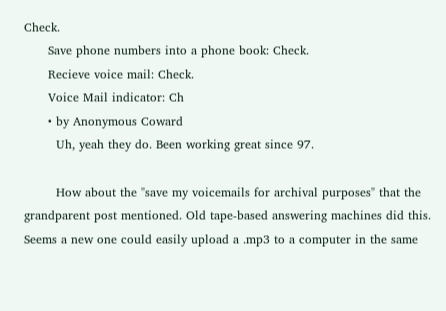Check.
      Save phone numbers into a phone book: Check.
      Recieve voice mail: Check.
      Voice Mail indicator: Ch
      • by Anonymous Coward
        Uh, yeah they do. Been working great since 97.

        How about the "save my voicemails for archival purposes" that the grandparent post mentioned. Old tape-based answering machines did this. Seems a new one could easily upload a .mp3 to a computer in the same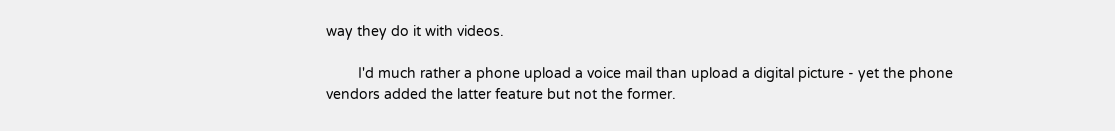way they do it with videos.

        I'd much rather a phone upload a voice mail than upload a digital picture - yet the phone vendors added the latter feature but not the former.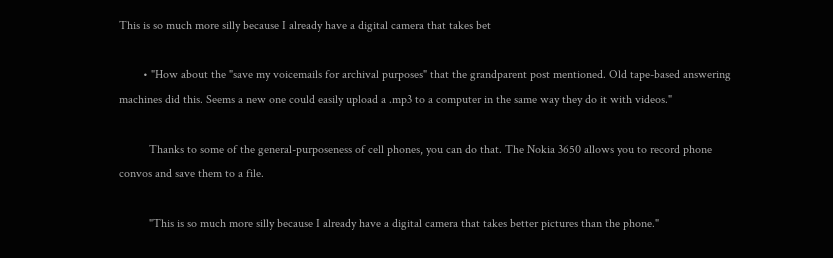This is so much more silly because I already have a digital camera that takes bet

        • "How about the "save my voicemails for archival purposes" that the grandparent post mentioned. Old tape-based answering machines did this. Seems a new one could easily upload a .mp3 to a computer in the same way they do it with videos."

          Thanks to some of the general-purposeness of cell phones, you can do that. The Nokia 3650 allows you to record phone convos and save them to a file.

          "This is so much more silly because I already have a digital camera that takes better pictures than the phone."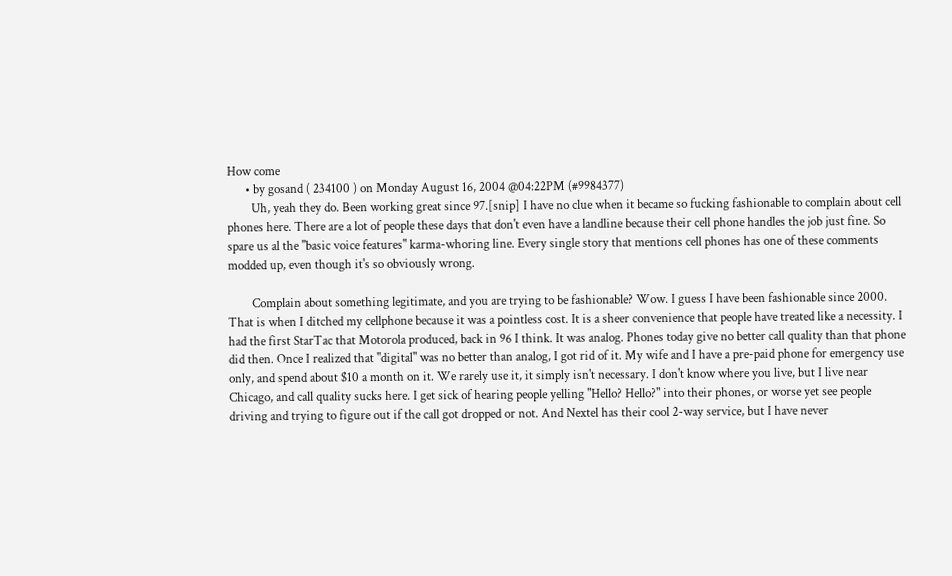How come
      • by gosand ( 234100 ) on Monday August 16, 2004 @04:22PM (#9984377)
        Uh, yeah they do. Been working great since 97.[snip] I have no clue when it became so fucking fashionable to complain about cell phones here. There are a lot of people these days that don't even have a landline because their cell phone handles the job just fine. So spare us al the "basic voice features" karma-whoring line. Every single story that mentions cell phones has one of these comments modded up, even though it's so obviously wrong.

        Complain about something legitimate, and you are trying to be fashionable? Wow. I guess I have been fashionable since 2000. That is when I ditched my cellphone because it was a pointless cost. It is a sheer convenience that people have treated like a necessity. I had the first StarTac that Motorola produced, back in 96 I think. It was analog. Phones today give no better call quality than that phone did then. Once I realized that "digital" was no better than analog, I got rid of it. My wife and I have a pre-paid phone for emergency use only, and spend about $10 a month on it. We rarely use it, it simply isn't necessary. I don't know where you live, but I live near Chicago, and call quality sucks here. I get sick of hearing people yelling "Hello? Hello?" into their phones, or worse yet see people driving and trying to figure out if the call got dropped or not. And Nextel has their cool 2-way service, but I have never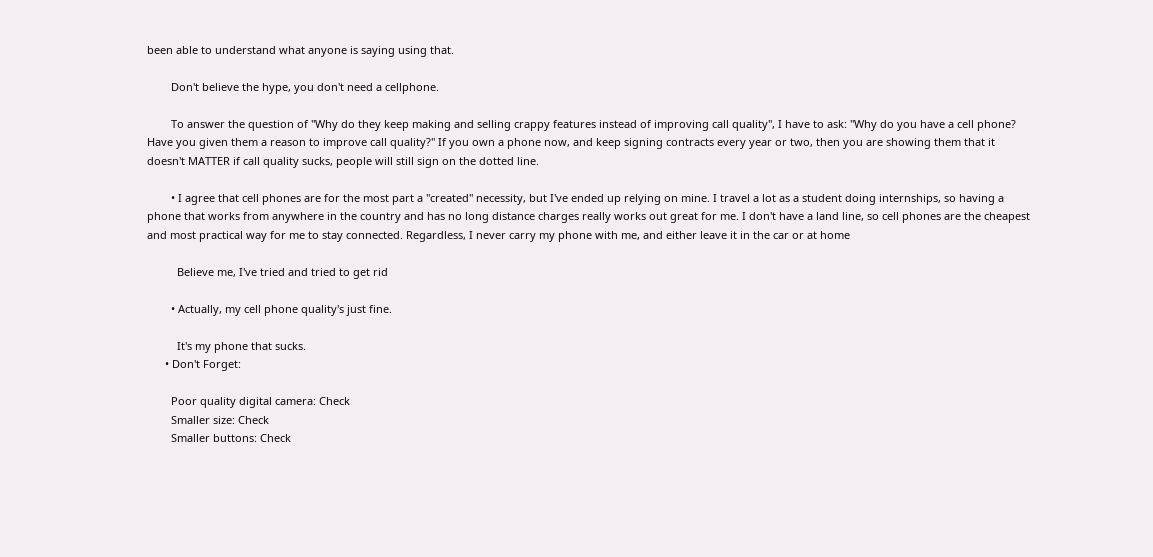been able to understand what anyone is saying using that.

        Don't believe the hype, you don't need a cellphone.

        To answer the question of "Why do they keep making and selling crappy features instead of improving call quality", I have to ask: "Why do you have a cell phone? Have you given them a reason to improve call quality?" If you own a phone now, and keep signing contracts every year or two, then you are showing them that it doesn't MATTER if call quality sucks, people will still sign on the dotted line.

        • I agree that cell phones are for the most part a "created" necessity, but I've ended up relying on mine. I travel a lot as a student doing internships, so having a phone that works from anywhere in the country and has no long distance charges really works out great for me. I don't have a land line, so cell phones are the cheapest and most practical way for me to stay connected. Regardless, I never carry my phone with me, and either leave it in the car or at home

          Believe me, I've tried and tried to get rid

        • Actually, my cell phone quality's just fine.

          It's my phone that sucks.
      • Don't Forget:

        Poor quality digital camera: Check
        Smaller size: Check
        Smaller buttons: Check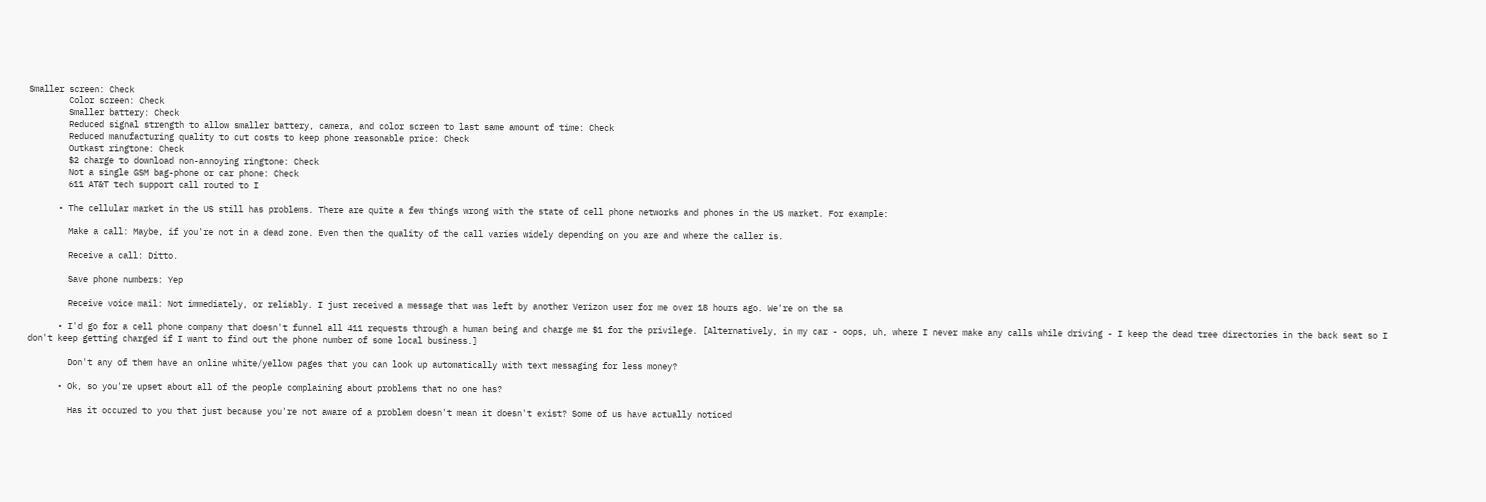Smaller screen: Check
        Color screen: Check
        Smaller battery: Check
        Reduced signal strength to allow smaller battery, camera, and color screen to last same amount of time: Check
        Reduced manufacturing quality to cut costs to keep phone reasonable price: Check
        Outkast ringtone: Check
        $2 charge to download non-annoying ringtone: Check
        Not a single GSM bag-phone or car phone: Check
        611 AT&T tech support call routed to I

      • The cellular market in the US still has problems. There are quite a few things wrong with the state of cell phone networks and phones in the US market. For example:

        Make a call: Maybe, if you're not in a dead zone. Even then the quality of the call varies widely depending on you are and where the caller is.

        Receive a call: Ditto.

        Save phone numbers: Yep

        Receive voice mail: Not immediately, or reliably. I just received a message that was left by another Verizon user for me over 18 hours ago. We're on the sa

      • I'd go for a cell phone company that doesn't funnel all 411 requests through a human being and charge me $1 for the privilege. [Alternatively, in my car - oops, uh, where I never make any calls while driving - I keep the dead tree directories in the back seat so I don't keep getting charged if I want to find out the phone number of some local business.]

        Don't any of them have an online white/yellow pages that you can look up automatically with text messaging for less money?

      • Ok, so you're upset about all of the people complaining about problems that no one has?

        Has it occured to you that just because you're not aware of a problem doesn't mean it doesn't exist? Some of us have actually noticed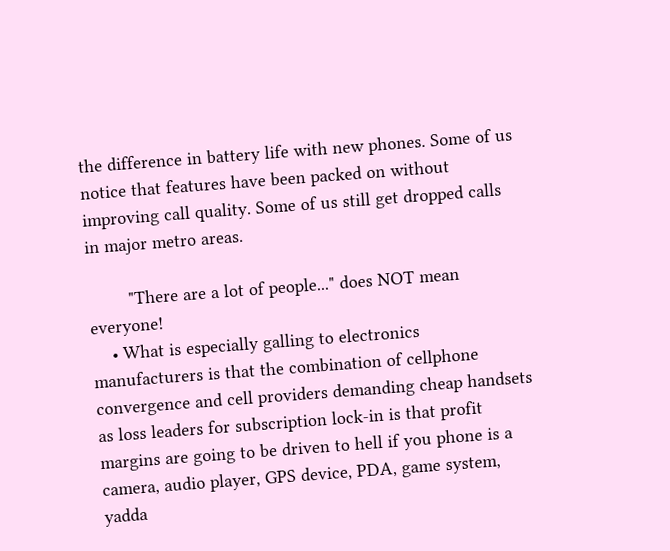the difference in battery life with new phones. Some of us notice that features have been packed on without improving call quality. Some of us still get dropped calls in major metro areas.

        "There are a lot of people..." does NOT mean everyone!
    • What is especially galling to electronics manufacturers is that the combination of cellphone convergence and cell providers demanding cheap handsets as loss leaders for subscription lock-in is that profit margins are going to be driven to hell if you phone is a camera, audio player, GPS device, PDA, game system, yadda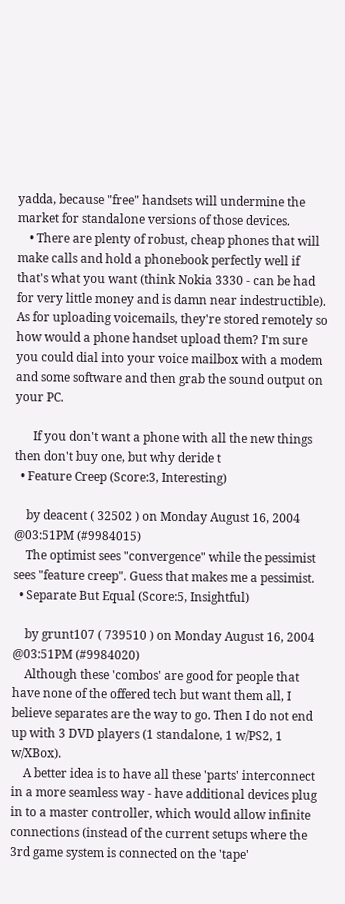yadda, because "free" handsets will undermine the market for standalone versions of those devices.
    • There are plenty of robust, cheap phones that will make calls and hold a phonebook perfectly well if that's what you want (think Nokia 3330 - can be had for very little money and is damn near indestructible). As for uploading voicemails, they're stored remotely so how would a phone handset upload them? I'm sure you could dial into your voice mailbox with a modem and some software and then grab the sound output on your PC.

      If you don't want a phone with all the new things then don't buy one, but why deride t
  • Feature Creep (Score:3, Interesting)

    by deacent ( 32502 ) on Monday August 16, 2004 @03:51PM (#9984015)
    The optimist sees "convergence" while the pessimist sees "feature creep". Guess that makes me a pessimist.
  • Separate But Equal (Score:5, Insightful)

    by grunt107 ( 739510 ) on Monday August 16, 2004 @03:51PM (#9984020)
    Although these 'combos' are good for people that have none of the offered tech but want them all, I believe separates are the way to go. Then I do not end up with 3 DVD players (1 standalone, 1 w/PS2, 1 w/XBox).
    A better idea is to have all these 'parts' interconnect in a more seamless way - have additional devices plug in to a master controller, which would allow infinite connections (instead of the current setups where the 3rd game system is connected on the 'tape'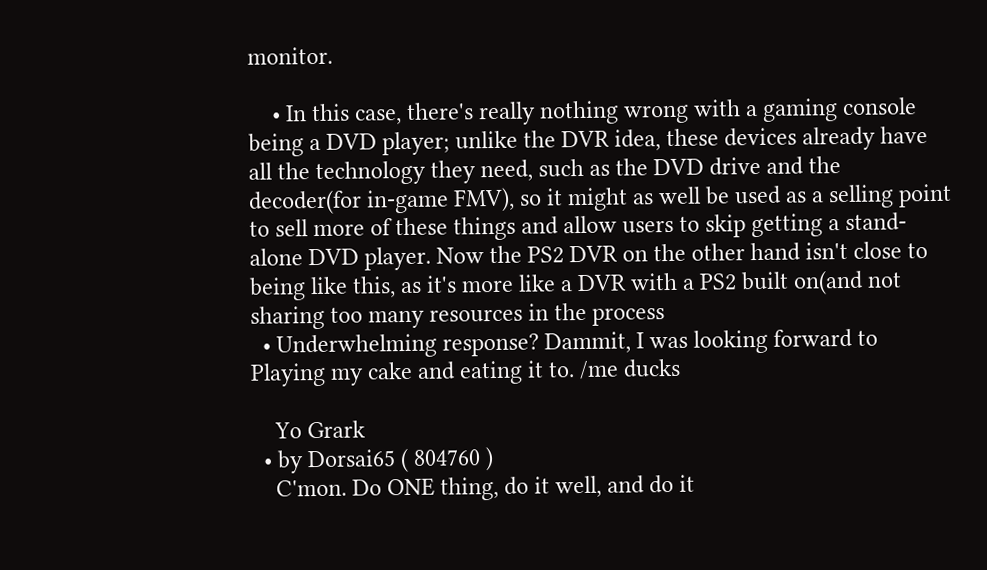monitor.

    • In this case, there's really nothing wrong with a gaming console being a DVD player; unlike the DVR idea, these devices already have all the technology they need, such as the DVD drive and the decoder(for in-game FMV), so it might as well be used as a selling point to sell more of these things and allow users to skip getting a stand-alone DVD player. Now the PS2 DVR on the other hand isn't close to being like this, as it's more like a DVR with a PS2 built on(and not sharing too many resources in the process
  • Underwhelming response? Dammit, I was looking forward to Playing my cake and eating it to. /me ducks

    Yo Grark
  • by Dorsai65 ( 804760 )
    C'mon. Do ONE thing, do it well, and do it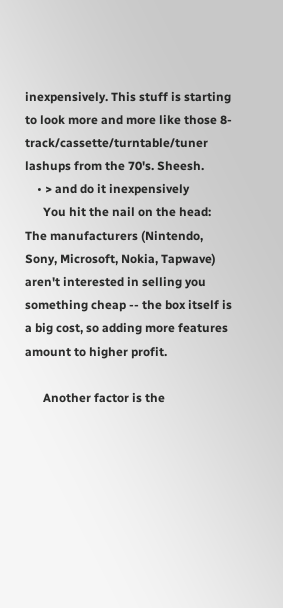inexpensively. This stuff is starting to look more and more like those 8-track/cassette/turntable/tuner lashups from the 70's. Sheesh.
    • > and do it inexpensively
      You hit the nail on the head: The manufacturers (Nintendo, Sony, Microsoft, Nokia, Tapwave) aren't interested in selling you something cheap -- the box itself is a big cost, so adding more features amount to higher profit.

      Another factor is the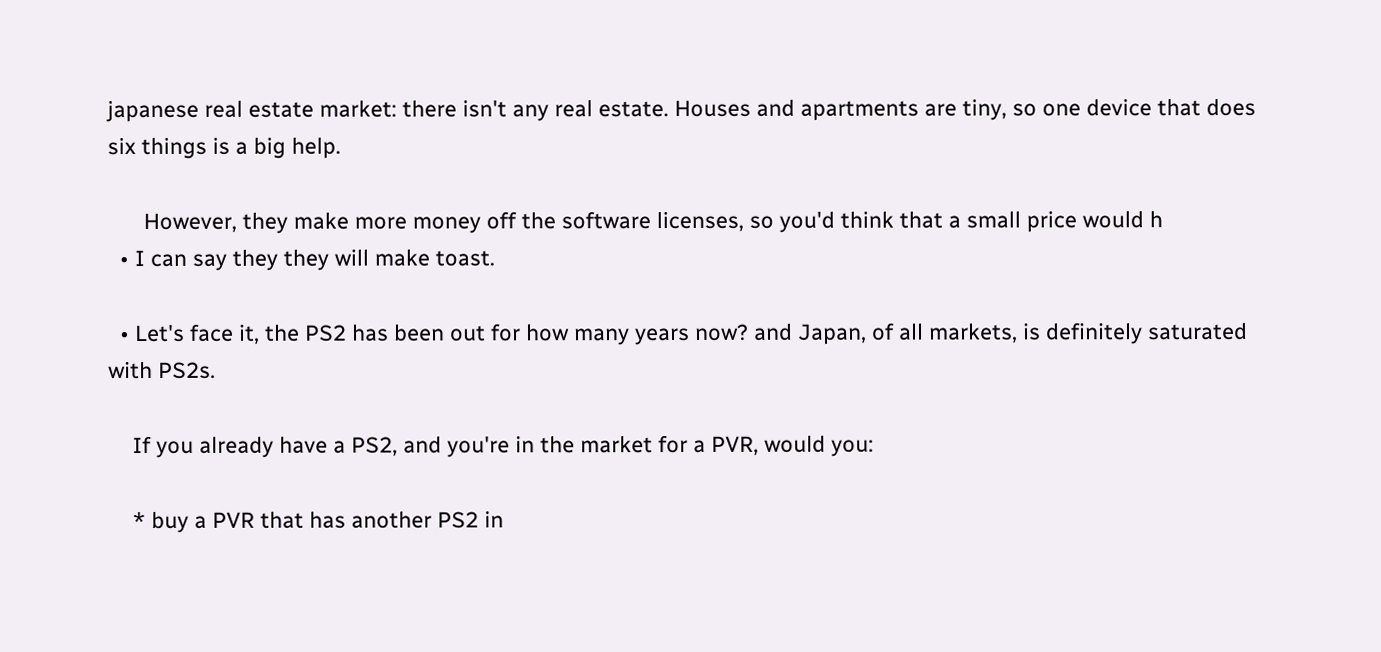japanese real estate market: there isn't any real estate. Houses and apartments are tiny, so one device that does six things is a big help.

      However, they make more money off the software licenses, so you'd think that a small price would h
  • I can say they they will make toast.

  • Let's face it, the PS2 has been out for how many years now? and Japan, of all markets, is definitely saturated with PS2s.

    If you already have a PS2, and you're in the market for a PVR, would you:

    * buy a PVR that has another PS2 in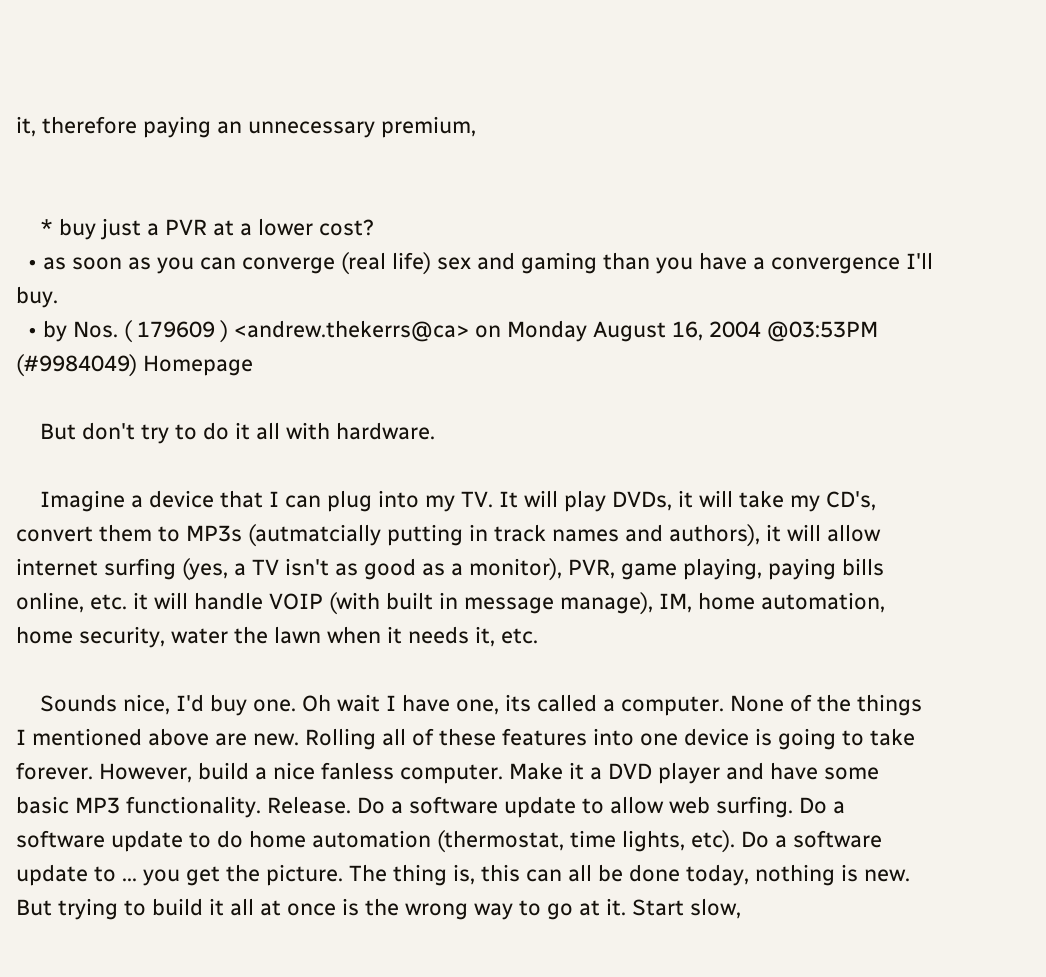it, therefore paying an unnecessary premium,


    * buy just a PVR at a lower cost?
  • as soon as you can converge (real life) sex and gaming than you have a convergence I'll buy.
  • by Nos. ( 179609 ) <andrew.thekerrs@ca> on Monday August 16, 2004 @03:53PM (#9984049) Homepage

    But don't try to do it all with hardware.

    Imagine a device that I can plug into my TV. It will play DVDs, it will take my CD's, convert them to MP3s (autmatcially putting in track names and authors), it will allow internet surfing (yes, a TV isn't as good as a monitor), PVR, game playing, paying bills online, etc. it will handle VOIP (with built in message manage), IM, home automation, home security, water the lawn when it needs it, etc.

    Sounds nice, I'd buy one. Oh wait I have one, its called a computer. None of the things I mentioned above are new. Rolling all of these features into one device is going to take forever. However, build a nice fanless computer. Make it a DVD player and have some basic MP3 functionality. Release. Do a software update to allow web surfing. Do a software update to do home automation (thermostat, time lights, etc). Do a software update to ... you get the picture. The thing is, this can all be done today, nothing is new. But trying to build it all at once is the wrong way to go at it. Start slow,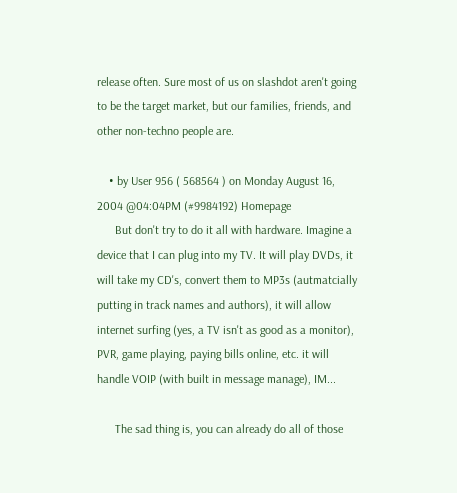release often. Sure most of us on slashdot aren't going to be the target market, but our families, friends, and other non-techno people are.

    • by User 956 ( 568564 ) on Monday August 16, 2004 @04:04PM (#9984192) Homepage
      But don't try to do it all with hardware. Imagine a device that I can plug into my TV. It will play DVDs, it will take my CD's, convert them to MP3s (autmatcially putting in track names and authors), it will allow internet surfing (yes, a TV isn't as good as a monitor), PVR, game playing, paying bills online, etc. it will handle VOIP (with built in message manage), IM...

      The sad thing is, you can already do all of those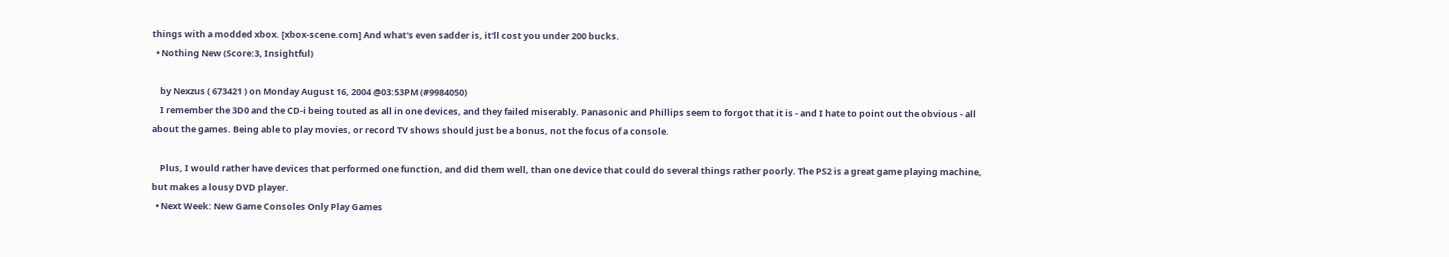things with a modded xbox. [xbox-scene.com] And what's even sadder is, it'll cost you under 200 bucks.
  • Nothing New (Score:3, Insightful)

    by Nexzus ( 673421 ) on Monday August 16, 2004 @03:53PM (#9984050)
    I remember the 3D0 and the CD-i being touted as all in one devices, and they failed miserably. Panasonic and Phillips seem to forgot that it is - and I hate to point out the obvious - all about the games. Being able to play movies, or record TV shows should just be a bonus, not the focus of a console.

    Plus, I would rather have devices that performed one function, and did them well, than one device that could do several things rather poorly. The PS2 is a great game playing machine, but makes a lousy DVD player.
  • Next Week: New Game Consoles Only Play Games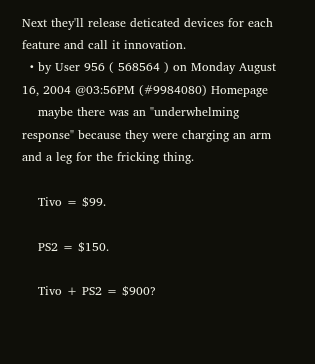Next they'll release deticated devices for each feature and call it innovation.
  • by User 956 ( 568564 ) on Monday August 16, 2004 @03:56PM (#9984080) Homepage
    maybe there was an "underwhelming response" because they were charging an arm and a leg for the fricking thing.

    Tivo = $99.

    PS2 = $150.

    Tivo + PS2 = $900?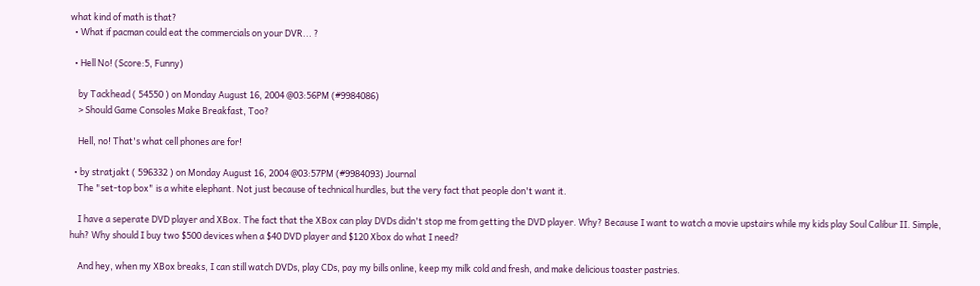what kind of math is that?
  • What if pacman could eat the commercials on your DVR... ?

  • Hell No! (Score:5, Funny)

    by Tackhead ( 54550 ) on Monday August 16, 2004 @03:56PM (#9984086)
    > Should Game Consoles Make Breakfast, Too?

    Hell, no! That's what cell phones are for!

  • by stratjakt ( 596332 ) on Monday August 16, 2004 @03:57PM (#9984093) Journal
    The "set-top box" is a white elephant. Not just because of technical hurdles, but the very fact that people don't want it.

    I have a seperate DVD player and XBox. The fact that the XBox can play DVDs didn't stop me from getting the DVD player. Why? Because I want to watch a movie upstairs while my kids play Soul Calibur II. Simple, huh? Why should I buy two $500 devices when a $40 DVD player and $120 Xbox do what I need?

    And hey, when my XBox breaks, I can still watch DVDs, play CDs, pay my bills online, keep my milk cold and fresh, and make delicious toaster pastries.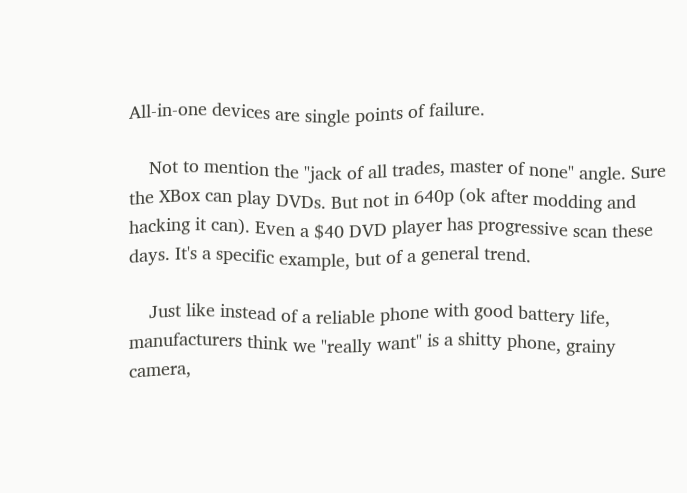All-in-one devices are single points of failure.

    Not to mention the "jack of all trades, master of none" angle. Sure the XBox can play DVDs. But not in 640p (ok after modding and hacking it can). Even a $40 DVD player has progressive scan these days. It's a specific example, but of a general trend.

    Just like instead of a reliable phone with good battery life, manufacturers think we "really want" is a shitty phone, grainy camera,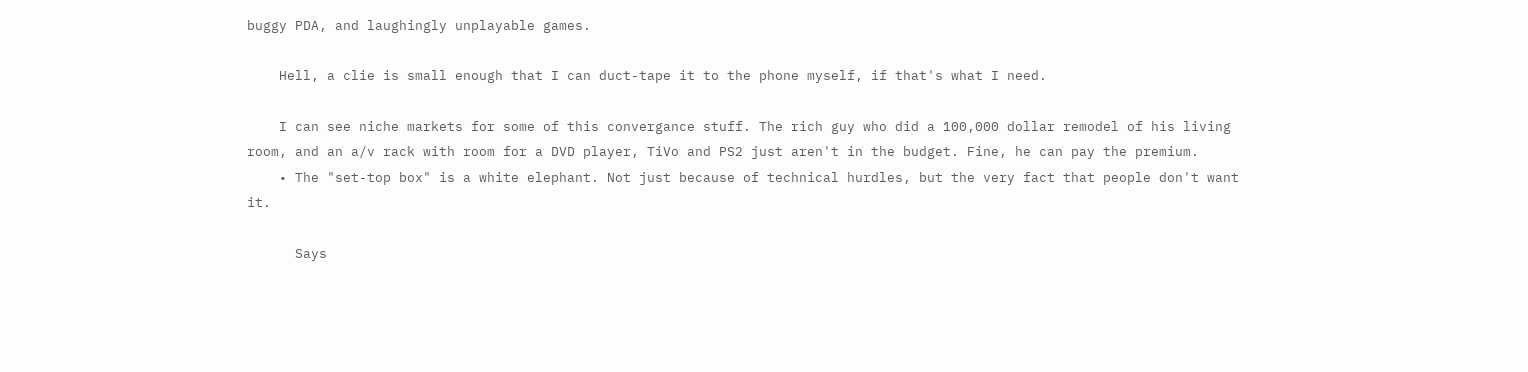buggy PDA, and laughingly unplayable games.

    Hell, a clie is small enough that I can duct-tape it to the phone myself, if that's what I need.

    I can see niche markets for some of this convergance stuff. The rich guy who did a 100,000 dollar remodel of his living room, and an a/v rack with room for a DVD player, TiVo and PS2 just aren't in the budget. Fine, he can pay the premium.
    • The "set-top box" is a white elephant. Not just because of technical hurdles, but the very fact that people don't want it.

      Says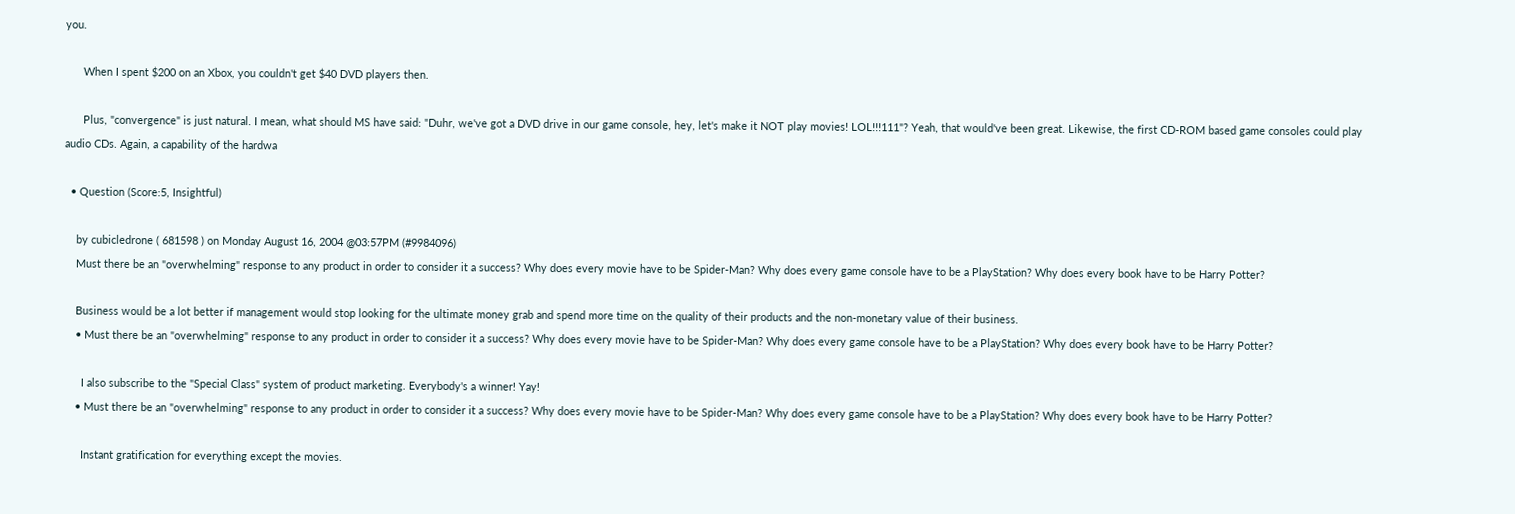you.

      When I spent $200 on an Xbox, you couldn't get $40 DVD players then.

      Plus, "convergence" is just natural. I mean, what should MS have said: "Duhr, we've got a DVD drive in our game console, hey, let's make it NOT play movies! LOL!!!111"? Yeah, that would've been great. Likewise, the first CD-ROM based game consoles could play audio CDs. Again, a capability of the hardwa

  • Question (Score:5, Insightful)

    by cubicledrone ( 681598 ) on Monday August 16, 2004 @03:57PM (#9984096)
    Must there be an "overwhelming" response to any product in order to consider it a success? Why does every movie have to be Spider-Man? Why does every game console have to be a PlayStation? Why does every book have to be Harry Potter?

    Business would be a lot better if management would stop looking for the ultimate money grab and spend more time on the quality of their products and the non-monetary value of their business.
    • Must there be an "overwhelming" response to any product in order to consider it a success? Why does every movie have to be Spider-Man? Why does every game console have to be a PlayStation? Why does every book have to be Harry Potter?

      I also subscribe to the "Special Class" system of product marketing. Everybody's a winner! Yay!
    • Must there be an "overwhelming" response to any product in order to consider it a success? Why does every movie have to be Spider-Man? Why does every game console have to be a PlayStation? Why does every book have to be Harry Potter?

      Instant gratification for everything except the movies.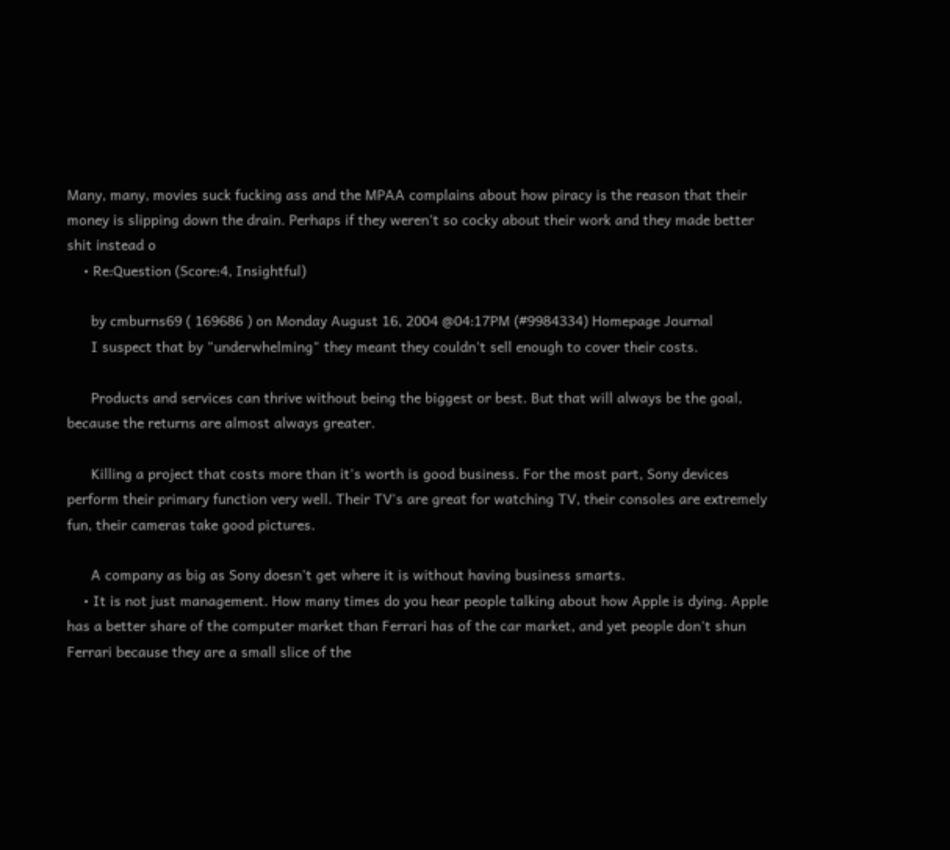Many, many, movies suck fucking ass and the MPAA complains about how piracy is the reason that their money is slipping down the drain. Perhaps if they weren't so cocky about their work and they made better shit instead o
    • Re:Question (Score:4, Insightful)

      by cmburns69 ( 169686 ) on Monday August 16, 2004 @04:17PM (#9984334) Homepage Journal
      I suspect that by "underwhelming" they meant they couldn't sell enough to cover their costs.

      Products and services can thrive without being the biggest or best. But that will always be the goal, because the returns are almost always greater.

      Killing a project that costs more than it's worth is good business. For the most part, Sony devices perform their primary function very well. Their TV's are great for watching TV, their consoles are extremely fun, their cameras take good pictures.

      A company as big as Sony doesn't get where it is without having business smarts.
    • It is not just management. How many times do you hear people talking about how Apple is dying. Apple has a better share of the computer market than Ferrari has of the car market, and yet people don't shun Ferrari because they are a small slice of the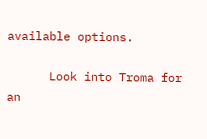available options.

      Look into Troma for an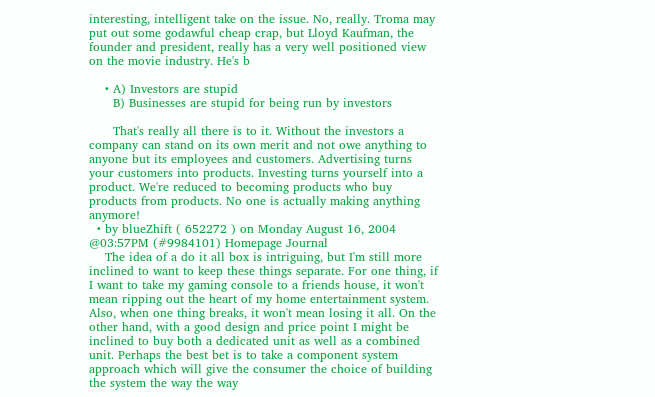interesting, intelligent take on the issue. No, really. Troma may put out some godawful cheap crap, but Lloyd Kaufman, the founder and president, really has a very well positioned view on the movie industry. He's b

    • A) Investors are stupid
      B) Businesses are stupid for being run by investors

      That's really all there is to it. Without the investors a company can stand on its own merit and not owe anything to anyone but its employees and customers. Advertising turns your customers into products. Investing turns yourself into a product. We're reduced to becoming products who buy products from products. No one is actually making anything anymore!
  • by blueZhift ( 652272 ) on Monday August 16, 2004 @03:57PM (#9984101) Homepage Journal
    The idea of a do it all box is intriguing, but I'm still more inclined to want to keep these things separate. For one thing, if I want to take my gaming console to a friends house, it won't mean ripping out the heart of my home entertainment system. Also, when one thing breaks, it won't mean losing it all. On the other hand, with a good design and price point I might be inclined to buy both a dedicated unit as well as a combined unit. Perhaps the best bet is to take a component system approach which will give the consumer the choice of building the system the way the way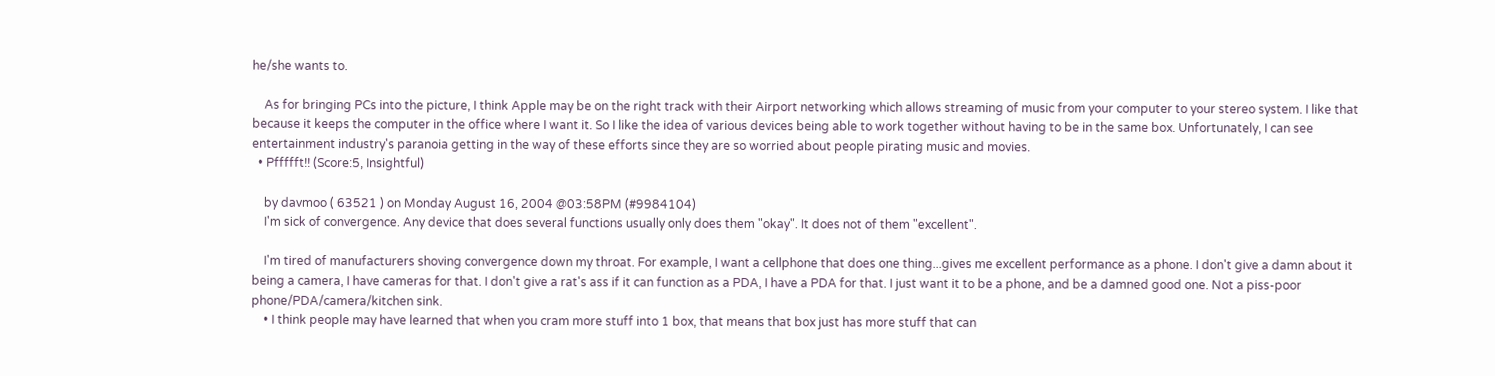he/she wants to.

    As for bringing PCs into the picture, I think Apple may be on the right track with their Airport networking which allows streaming of music from your computer to your stereo system. I like that because it keeps the computer in the office where I want it. So I like the idea of various devices being able to work together without having to be in the same box. Unfortunately, I can see entertainment industry's paranoia getting in the way of these efforts since they are so worried about people pirating music and movies.
  • Pffffft!! (Score:5, Insightful)

    by davmoo ( 63521 ) on Monday August 16, 2004 @03:58PM (#9984104)
    I'm sick of convergence. Any device that does several functions usually only does them "okay". It does not of them "excellent".

    I'm tired of manufacturers shoving convergence down my throat. For example, I want a cellphone that does one thing...gives me excellent performance as a phone. I don't give a damn about it being a camera, I have cameras for that. I don't give a rat's ass if it can function as a PDA, I have a PDA for that. I just want it to be a phone, and be a damned good one. Not a piss-poor phone/PDA/camera/kitchen sink.
    • I think people may have learned that when you cram more stuff into 1 box, that means that box just has more stuff that can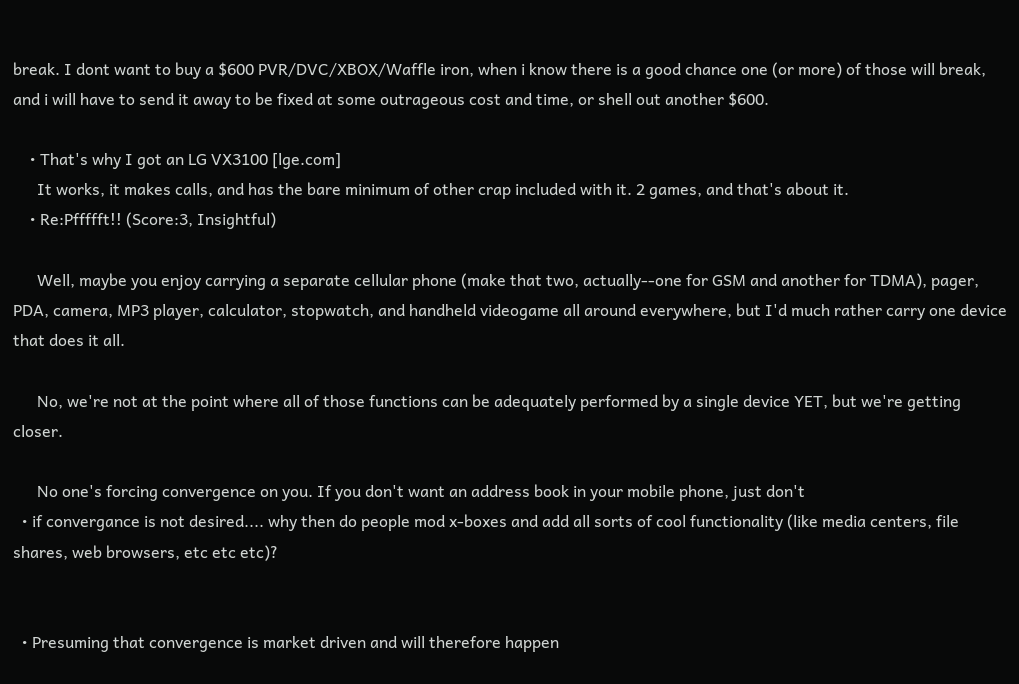break. I dont want to buy a $600 PVR/DVC/XBOX/Waffle iron, when i know there is a good chance one (or more) of those will break, and i will have to send it away to be fixed at some outrageous cost and time, or shell out another $600.

    • That's why I got an LG VX3100 [lge.com]
      It works, it makes calls, and has the bare minimum of other crap included with it. 2 games, and that's about it.
    • Re:Pffffft!! (Score:3, Insightful)

      Well, maybe you enjoy carrying a separate cellular phone (make that two, actually--one for GSM and another for TDMA), pager, PDA, camera, MP3 player, calculator, stopwatch, and handheld videogame all around everywhere, but I'd much rather carry one device that does it all.

      No, we're not at the point where all of those functions can be adequately performed by a single device YET, but we're getting closer.

      No one's forcing convergence on you. If you don't want an address book in your mobile phone, just don't
  • if convergance is not desired.... why then do people mod x-boxes and add all sorts of cool functionality (like media centers, file shares, web browsers, etc etc etc)?


  • Presuming that convergence is market driven and will therefore happen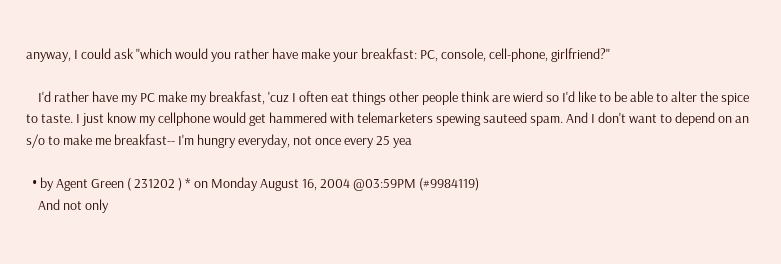anyway, I could ask "which would you rather have make your breakfast: PC, console, cell-phone, girlfriend?"

    I'd rather have my PC make my breakfast, 'cuz I often eat things other people think are wierd so I'd like to be able to alter the spice to taste. I just know my cellphone would get hammered with telemarketers spewing sauteed spam. And I don't want to depend on an s/o to make me breakfast-- I'm hungry everyday, not once every 25 yea

  • by Agent Green ( 231202 ) * on Monday August 16, 2004 @03:59PM (#9984119)
    And not only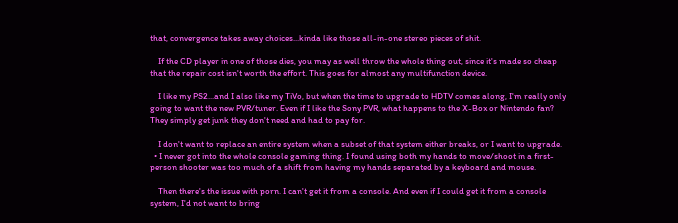that, convergence takes away choices...kinda like those all-in-one stereo pieces of shit.

    If the CD player in one of those dies, you may as well throw the whole thing out, since it's made so cheap that the repair cost isn't worth the effort. This goes for almost any multifunction device.

    I like my PS2...and I also like my TiVo, but when the time to upgrade to HDTV comes along, I'm really only going to want the new PVR/tuner. Even if I like the Sony PVR, what happens to the X-Box or Nintendo fan? They simply get junk they don't need and had to pay for.

    I don't want to replace an entire system when a subset of that system either breaks, or I want to upgrade.
  • I never got into the whole console gaming thing. I found using both my hands to move/shoot in a first-person shooter was too much of a shift from having my hands separated by a keyboard and mouse.

    Then there's the issue with porn. I can't get it from a console. And even if I could get it from a console system, I'd not want to bring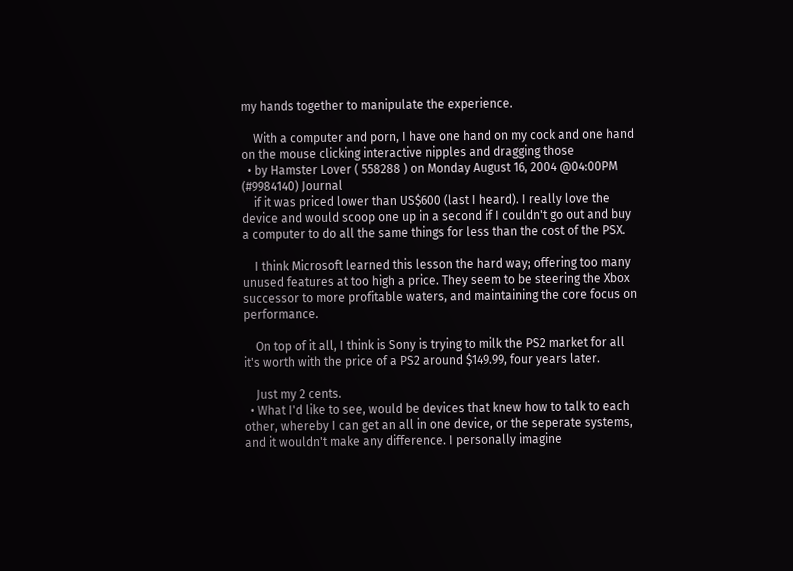my hands together to manipulate the experience.

    With a computer and porn, I have one hand on my cock and one hand on the mouse clicking interactive nipples and dragging those
  • by Hamster Lover ( 558288 ) on Monday August 16, 2004 @04:00PM (#9984140) Journal
    if it was priced lower than US$600 (last I heard). I really love the device and would scoop one up in a second if I couldn't go out and buy a computer to do all the same things for less than the cost of the PSX.

    I think Microsoft learned this lesson the hard way; offering too many unused features at too high a price. They seem to be steering the Xbox successor to more profitable waters, and maintaining the core focus on performance.

    On top of it all, I think is Sony is trying to milk the PS2 market for all it's worth with the price of a PS2 around $149.99, four years later.

    Just my 2 cents.
  • What I'd like to see, would be devices that knew how to talk to each other, whereby I can get an all in one device, or the seperate systems, and it wouldn't make any difference. I personally imagine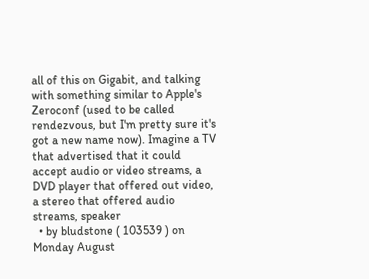all of this on Gigabit, and talking with something similar to Apple's Zeroconf (used to be called rendezvous, but I'm pretty sure it's got a new name now). Imagine a TV that advertised that it could accept audio or video streams, a DVD player that offered out video, a stereo that offered audio streams, speaker
  • by bludstone ( 103539 ) on Monday August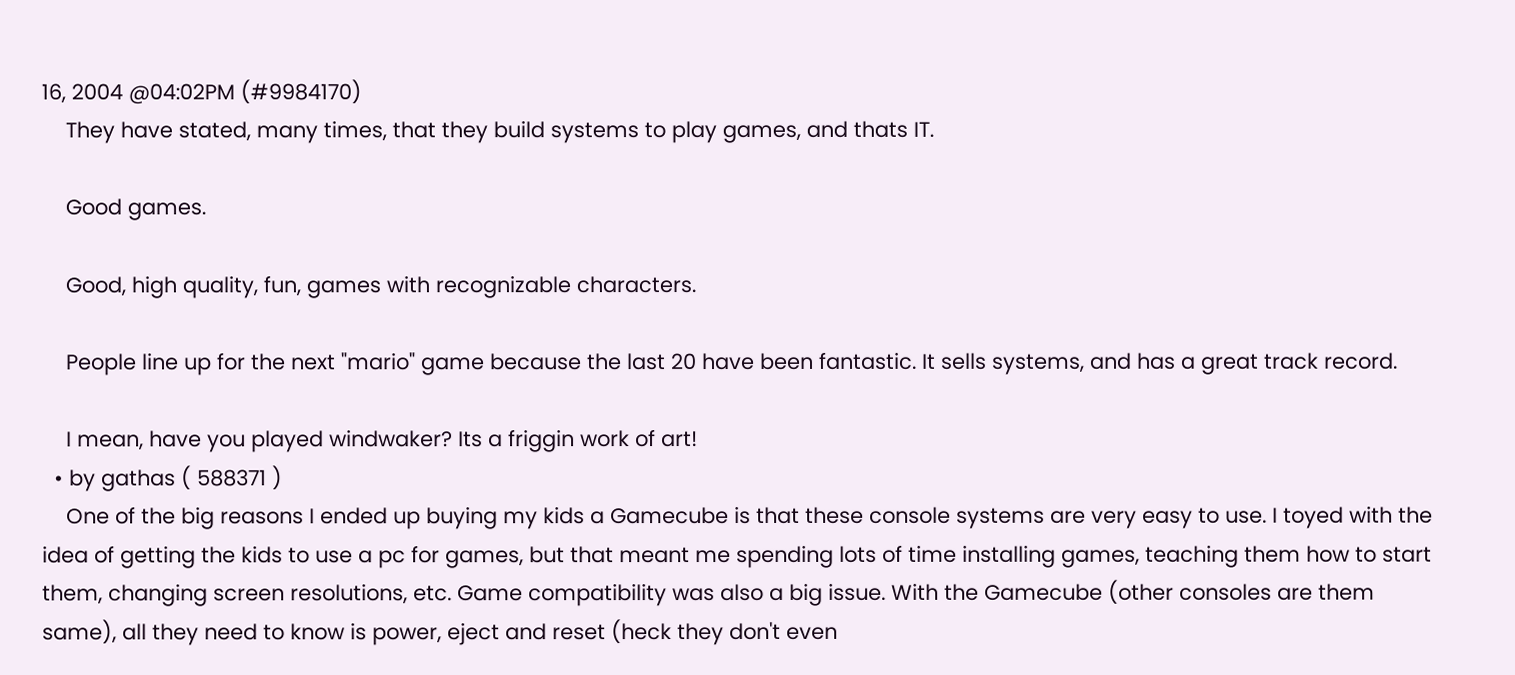16, 2004 @04:02PM (#9984170)
    They have stated, many times, that they build systems to play games, and thats IT.

    Good games.

    Good, high quality, fun, games with recognizable characters.

    People line up for the next "mario" game because the last 20 have been fantastic. It sells systems, and has a great track record.

    I mean, have you played windwaker? Its a friggin work of art!
  • by gathas ( 588371 )
    One of the big reasons I ended up buying my kids a Gamecube is that these console systems are very easy to use. I toyed with the idea of getting the kids to use a pc for games, but that meant me spending lots of time installing games, teaching them how to start them, changing screen resolutions, etc. Game compatibility was also a big issue. With the Gamecube (other consoles are them same), all they need to know is power, eject and reset (heck they don't even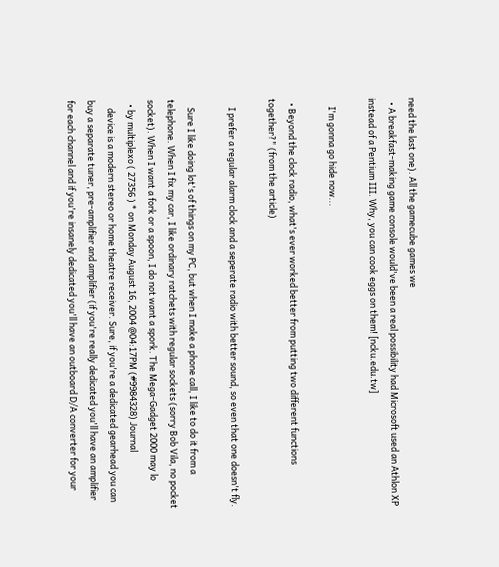need the last one). All the gamecube games we
  • A breakfast-making game console would've been a real possibility had Microsoft used an Athlon XP instead of a Pentium III. Why, you can cook eggs on them! [ncku.edu.tw]

    I'm gonna go hide now...

  • Beyond the clock radio, what's ever worked better from putting two different functions together?" (from the article)

    I prefer a regular alarm clock and a seperate radio with better sound, so even that one doesn't fly.

    Sure I like doing lot's of things on my PC, but when I make a phone call, I like to do it from a telephone. When I fix my car, I like ordinary ratchets with regular sockets (sorry Bob Vila, no pocket socket). When I want a fork or a spoon, I do not want a spork. The Mega-Gadget 2000 may lo
  • by multiplexo ( 27356 ) * on Monday August 16, 2004 @04:17PM (#9984328) Journal
    device is a modern stereo or home theatre receiver. Sure, if you're a dedicated gearhead you can buy a separate tuner, pre-amplifier and amplifier (if you're really dedicated you'll have an amplifier for each channel and if you're insanely dedicated you'll have an outboard D/A converter for your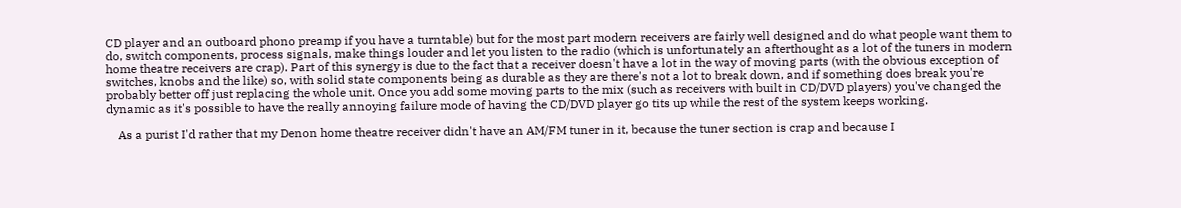CD player and an outboard phono preamp if you have a turntable) but for the most part modern receivers are fairly well designed and do what people want them to do, switch components, process signals, make things louder and let you listen to the radio (which is unfortunately an afterthought as a lot of the tuners in modern home theatre receivers are crap). Part of this synergy is due to the fact that a receiver doesn't have a lot in the way of moving parts (with the obvious exception of switches, knobs and the like) so, with solid state components being as durable as they are there's not a lot to break down, and if something does break you're probably better off just replacing the whole unit. Once you add some moving parts to the mix (such as receivers with built in CD/DVD players) you've changed the dynamic as it's possible to have the really annoying failure mode of having the CD/DVD player go tits up while the rest of the system keeps working.

    As a purist I'd rather that my Denon home theatre receiver didn't have an AM/FM tuner in it, because the tuner section is crap and because I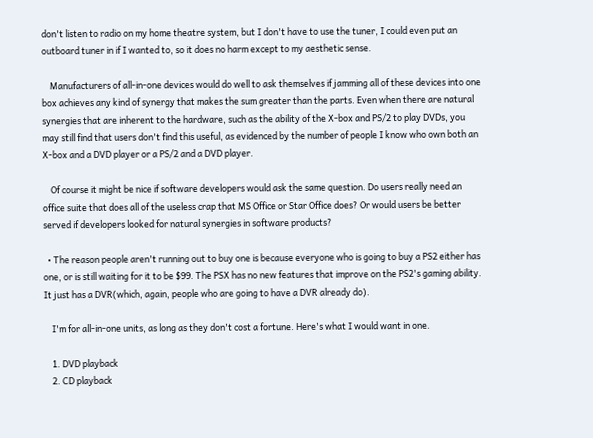don't listen to radio on my home theatre system, but I don't have to use the tuner, I could even put an outboard tuner in if I wanted to, so it does no harm except to my aesthetic sense.

    Manufacturers of all-in-one devices would do well to ask themselves if jamming all of these devices into one box achieves any kind of synergy that makes the sum greater than the parts. Even when there are natural synergies that are inherent to the hardware, such as the ability of the X-box and PS/2 to play DVDs, you may still find that users don't find this useful, as evidenced by the number of people I know who own both an X-box and a DVD player or a PS/2 and a DVD player.

    Of course it might be nice if software developers would ask the same question. Do users really need an office suite that does all of the useless crap that MS Office or Star Office does? Or would users be better served if developers looked for natural synergies in software products?

  • The reason people aren't running out to buy one is because everyone who is going to buy a PS2 either has one, or is still waiting for it to be $99. The PSX has no new features that improve on the PS2's gaming ability. It just has a DVR(which, again, people who are going to have a DVR already do).

    I'm for all-in-one units, as long as they don't cost a fortune. Here's what I would want in one.

    1. DVD playback
    2. CD playback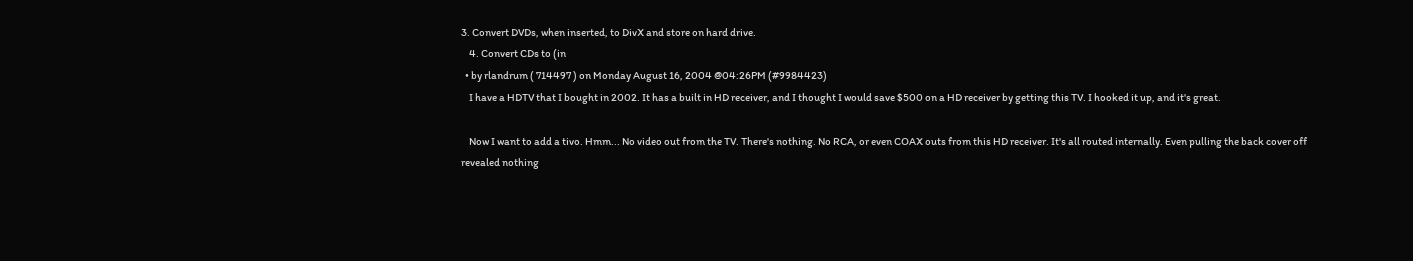3. Convert DVDs, when inserted, to DivX and store on hard drive.
    4. Convert CDs to (in
  • by rlandrum ( 714497 ) on Monday August 16, 2004 @04:26PM (#9984423)
    I have a HDTV that I bought in 2002. It has a built in HD receiver, and I thought I would save $500 on a HD receiver by getting this TV. I hooked it up, and it's great.

    Now I want to add a tivo. Hmm... No video out from the TV. There's nothing. No RCA, or even COAX outs from this HD receiver. It's all routed internally. Even pulling the back cover off revealed nothing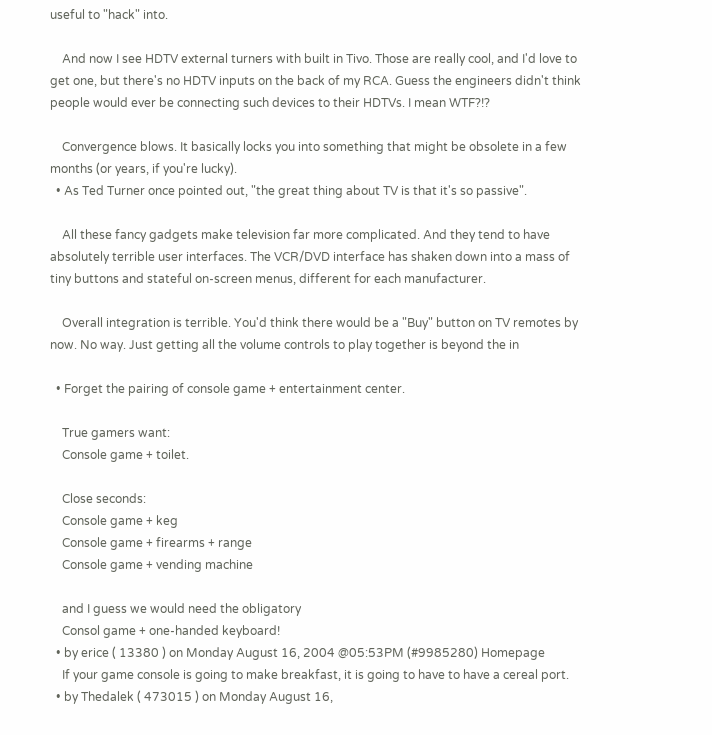useful to "hack" into.

    And now I see HDTV external turners with built in Tivo. Those are really cool, and I'd love to get one, but there's no HDTV inputs on the back of my RCA. Guess the engineers didn't think people would ever be connecting such devices to their HDTVs. I mean WTF?!?

    Convergence blows. It basically locks you into something that might be obsolete in a few months (or years, if you're lucky).
  • As Ted Turner once pointed out, "the great thing about TV is that it's so passive".

    All these fancy gadgets make television far more complicated. And they tend to have absolutely terrible user interfaces. The VCR/DVD interface has shaken down into a mass of tiny buttons and stateful on-screen menus, different for each manufacturer.

    Overall integration is terrible. You'd think there would be a "Buy" button on TV remotes by now. No way. Just getting all the volume controls to play together is beyond the in

  • Forget the pairing of console game + entertainment center.

    True gamers want:
    Console game + toilet.

    Close seconds:
    Console game + keg
    Console game + firearms + range
    Console game + vending machine

    and I guess we would need the obligatory
    Consol game + one-handed keyboard!
  • by erice ( 13380 ) on Monday August 16, 2004 @05:53PM (#9985280) Homepage
    If your game console is going to make breakfast, it is going to have to have a cereal port.
  • by Thedalek ( 473015 ) on Monday August 16,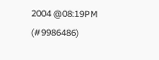2004 @08:19PM (#9986486)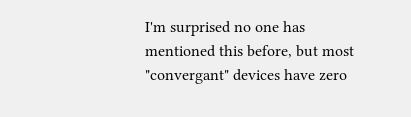I'm surprised no one has mentioned this before, but most "convergant" devices have zero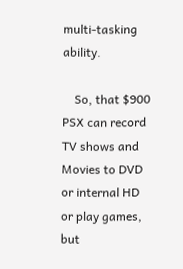multi-tasking ability.

    So, that $900 PSX can record TV shows and Movies to DVD or internal HD or play games, but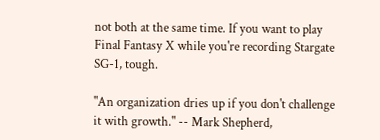not both at the same time. If you want to play Final Fantasy X while you're recording Stargate SG-1, tough.

"An organization dries up if you don't challenge it with growth." -- Mark Shepherd,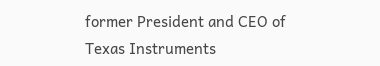former President and CEO of Texas Instruments